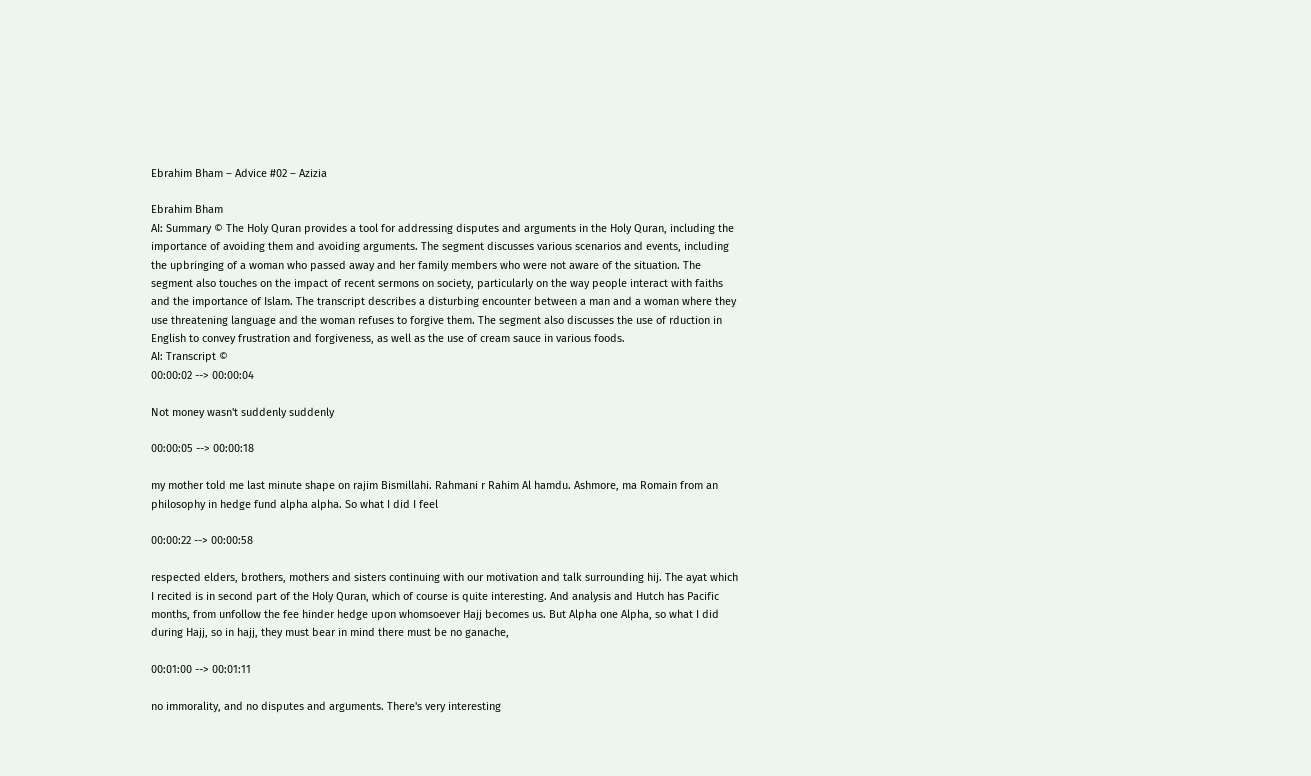Ebrahim Bham – Advice #02 – Azizia

Ebrahim Bham
AI: Summary © The Holy Quran provides a tool for addressing disputes and arguments in the Holy Quran, including the importance of avoiding them and avoiding arguments. The segment discusses various scenarios and events, including the upbringing of a woman who passed away and her family members who were not aware of the situation. The segment also touches on the impact of recent sermons on society, particularly on the way people interact with faiths and the importance of Islam. The transcript describes a disturbing encounter between a man and a woman where they use threatening language and the woman refuses to forgive them. The segment also discusses the use of rduction in English to convey frustration and forgiveness, as well as the use of cream sauce in various foods.
AI: Transcript ©
00:00:02 --> 00:00:04

Not money wasn't suddenly suddenly

00:00:05 --> 00:00:18

my mother told me last minute shape on rajim Bismillahi. Rahmani r Rahim Al hamdu. Ashmore, ma Romain from an philosophy in hedge fund alpha alpha. So what I did I feel

00:00:22 --> 00:00:58

respected elders, brothers, mothers and sisters continuing with our motivation and talk surrounding hij. The ayat which I recited is in second part of the Holy Quran, which of course is quite interesting. And analysis and Hutch has Pacific months, from unfollow the fee hinder hedge upon whomsoever Hajj becomes us. But Alpha one Alpha, so what I did during Hajj, so in hajj, they must bear in mind there must be no ganache,

00:01:00 --> 00:01:11

no immorality, and no disputes and arguments. There's very interesting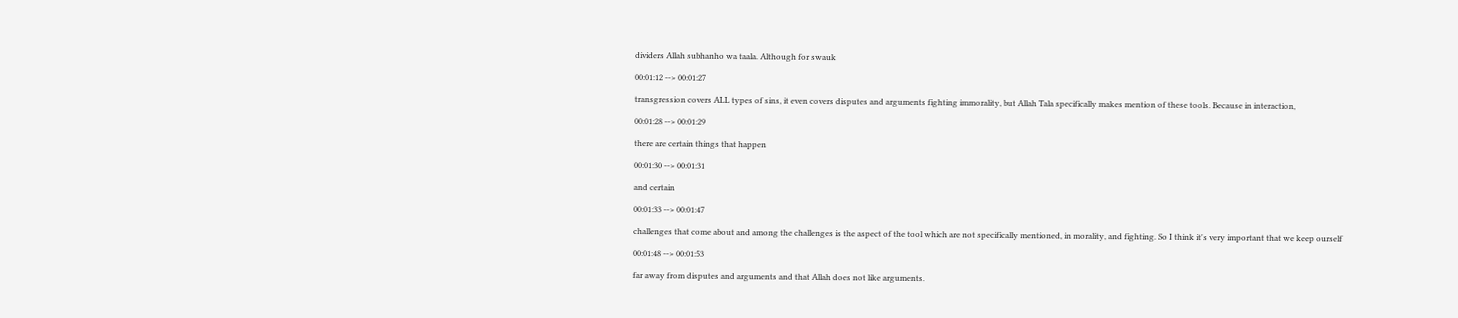dividers Allah subhanho wa taala. Although for swauk

00:01:12 --> 00:01:27

transgression covers ALL types of sins, it even covers disputes and arguments fighting immorality, but Allah Tala specifically makes mention of these tools. Because in interaction,

00:01:28 --> 00:01:29

there are certain things that happen

00:01:30 --> 00:01:31

and certain

00:01:33 --> 00:01:47

challenges that come about and among the challenges is the aspect of the tool which are not specifically mentioned, in morality, and fighting. So I think it's very important that we keep ourself

00:01:48 --> 00:01:53

far away from disputes and arguments and that Allah does not like arguments.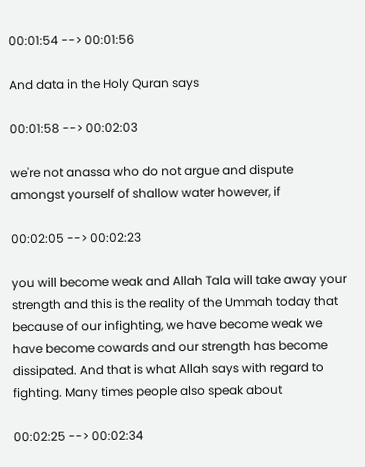00:01:54 --> 00:01:56

And data in the Holy Quran says

00:01:58 --> 00:02:03

we're not anassa who do not argue and dispute amongst yourself of shallow water however, if

00:02:05 --> 00:02:23

you will become weak and Allah Tala will take away your strength and this is the reality of the Ummah today that because of our infighting, we have become weak we have become cowards and our strength has become dissipated. And that is what Allah says with regard to fighting. Many times people also speak about

00:02:25 --> 00:02:34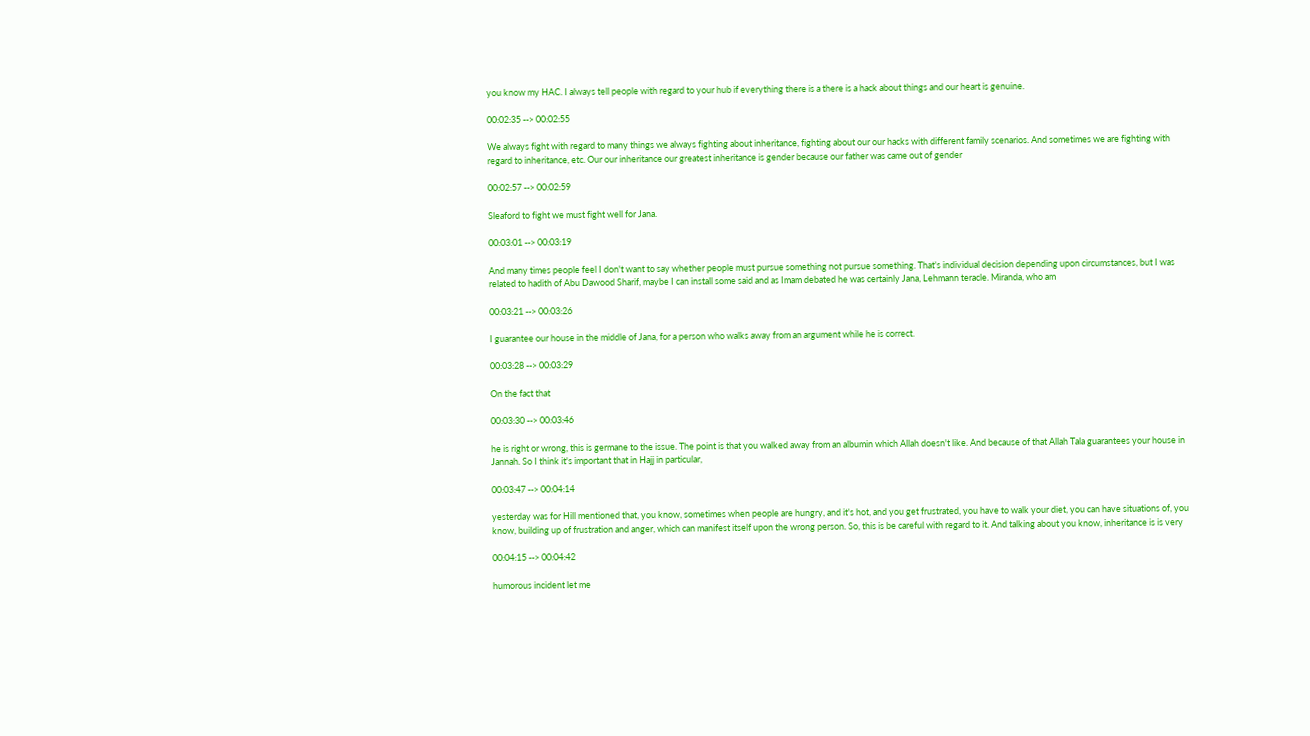you know my HAC. I always tell people with regard to your hub if everything there is a there is a hack about things and our heart is genuine.

00:02:35 --> 00:02:55

We always fight with regard to many things we always fighting about inheritance, fighting about our our hacks with different family scenarios. And sometimes we are fighting with regard to inheritance, etc. Our our inheritance our greatest inheritance is gender because our father was came out of gender

00:02:57 --> 00:02:59

Sleaford to fight we must fight well for Jana.

00:03:01 --> 00:03:19

And many times people feel I don't want to say whether people must pursue something not pursue something. That's individual decision depending upon circumstances, but I was related to hadith of Abu Dawood Sharif, maybe I can install some said and as Imam debated he was certainly Jana, Lehmann teracle. Miranda, who am

00:03:21 --> 00:03:26

I guarantee our house in the middle of Jana, for a person who walks away from an argument while he is correct.

00:03:28 --> 00:03:29

On the fact that

00:03:30 --> 00:03:46

he is right or wrong, this is germane to the issue. The point is that you walked away from an albumin which Allah doesn't like. And because of that Allah Tala guarantees your house in Jannah. So I think it's important that in Hajj in particular,

00:03:47 --> 00:04:14

yesterday was for Hill mentioned that, you know, sometimes when people are hungry, and it's hot, and you get frustrated, you have to walk your diet, you can have situations of, you know, building up of frustration and anger, which can manifest itself upon the wrong person. So, this is be careful with regard to it. And talking about you know, inheritance is is very

00:04:15 --> 00:04:42

humorous incident let me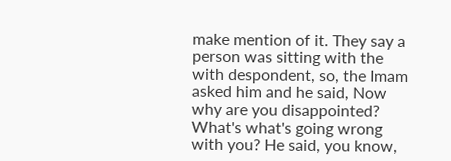make mention of it. They say a person was sitting with the with despondent, so, the Imam asked him and he said, Now why are you disappointed? What's what's going wrong with you? He said, you know,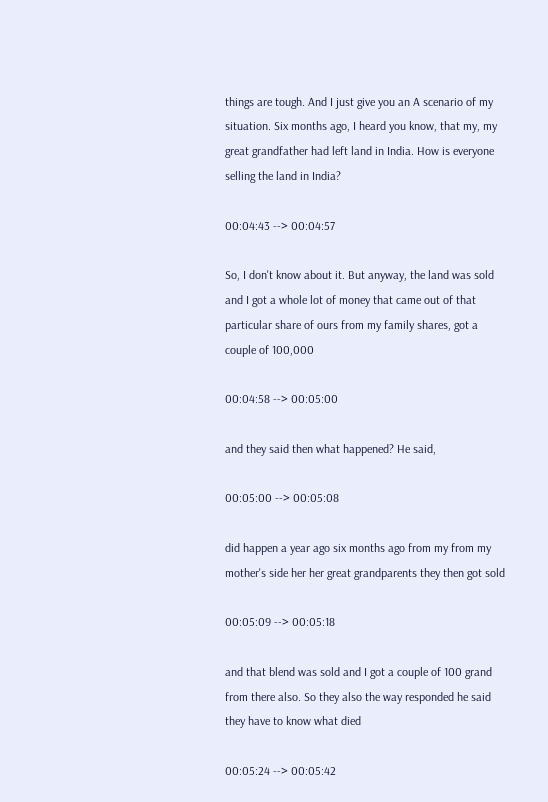things are tough. And I just give you an A scenario of my situation. Six months ago, I heard you know, that my, my great grandfather had left land in India. How is everyone selling the land in India?

00:04:43 --> 00:04:57

So, I don't know about it. But anyway, the land was sold and I got a whole lot of money that came out of that particular share of ours from my family shares, got a couple of 100,000

00:04:58 --> 00:05:00

and they said then what happened? He said,

00:05:00 --> 00:05:08

did happen a year ago six months ago from my from my mother's side her her great grandparents they then got sold

00:05:09 --> 00:05:18

and that blend was sold and I got a couple of 100 grand from there also. So they also the way responded he said they have to know what died

00:05:24 --> 00:05:42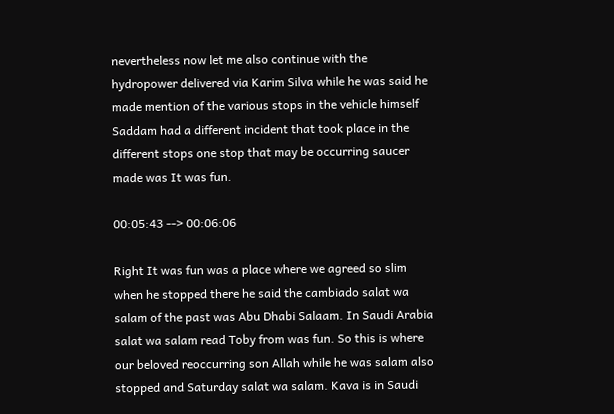nevertheless now let me also continue with the hydropower delivered via Karim Silva while he was said he made mention of the various stops in the vehicle himself Saddam had a different incident that took place in the different stops one stop that may be occurring saucer made was It was fun.

00:05:43 --> 00:06:06

Right It was fun was a place where we agreed so slim when he stopped there he said the cambiado salat wa salam of the past was Abu Dhabi Salaam. In Saudi Arabia salat wa salam read Toby from was fun. So this is where our beloved reoccurring son Allah while he was salam also stopped and Saturday salat wa salam. Kava is in Saudi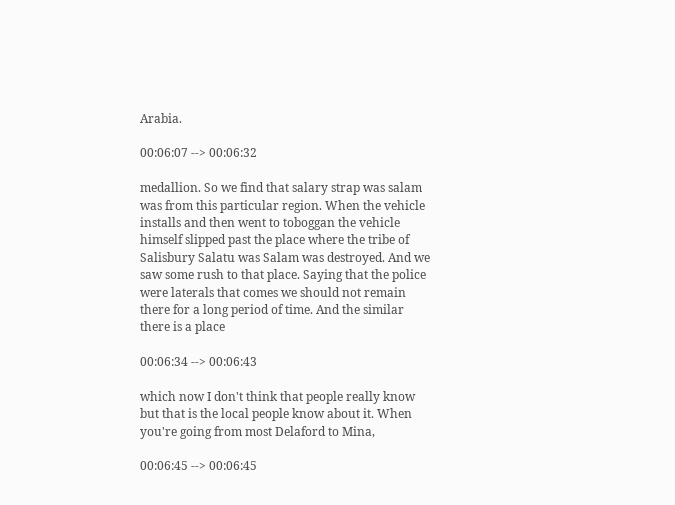Arabia.

00:06:07 --> 00:06:32

medallion. So we find that salary strap was salam was from this particular region. When the vehicle installs and then went to toboggan the vehicle himself slipped past the place where the tribe of Salisbury Salatu was Salam was destroyed. And we saw some rush to that place. Saying that the police were laterals that comes we should not remain there for a long period of time. And the similar there is a place

00:06:34 --> 00:06:43

which now I don't think that people really know but that is the local people know about it. When you're going from most Delaford to Mina,

00:06:45 --> 00:06:45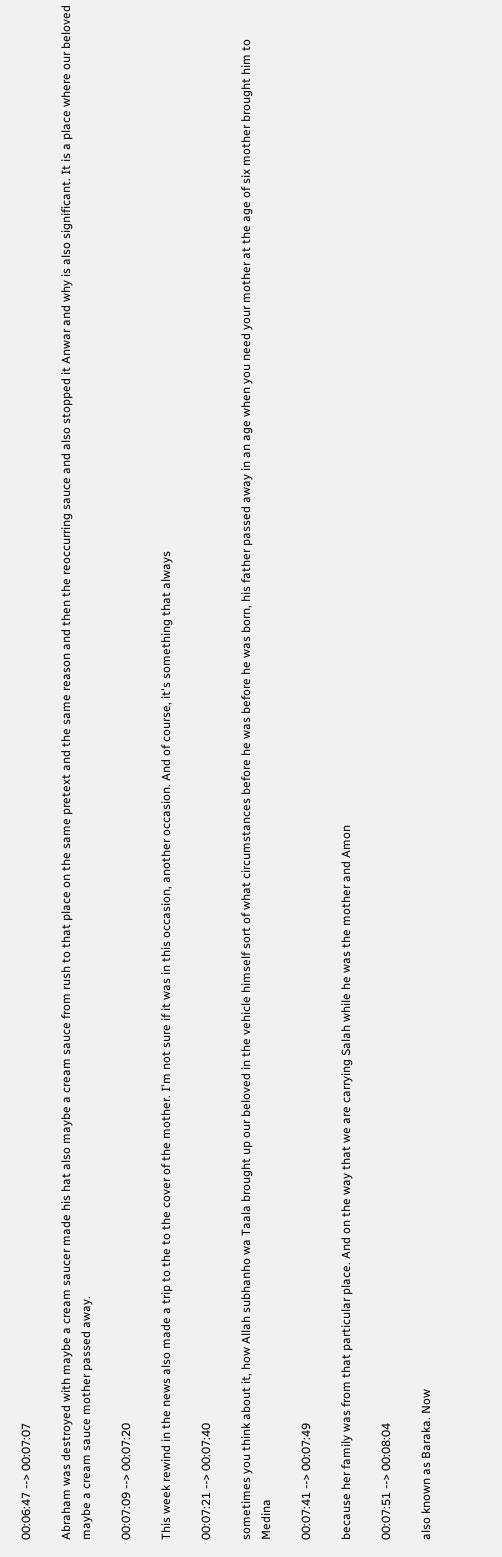00:06:47 --> 00:07:07

Abraham was destroyed with maybe a cream saucer made his hat also maybe a cream sauce from rush to that place on the same pretext and the same reason and then the reoccurring sauce and also stopped it Anwar and why is also significant. It is a place where our beloved maybe a cream sauce mother passed away.

00:07:09 --> 00:07:20

This week rewind in the news also made a trip to the to the cover of the mother. I'm not sure if it was in this occasion, another occasion. And of course, it's something that always

00:07:21 --> 00:07:40

sometimes you think about it, how Allah subhanho wa Taala brought up our beloved in the vehicle himself sort of what circumstances before he was before he was born, his father passed away in an age when you need your mother at the age of six mother brought him to Medina

00:07:41 --> 00:07:49

because her family was from that particular place. And on the way that we are carrying Salah while he was the mother and Amon

00:07:51 --> 00:08:04

also known as Baraka. Now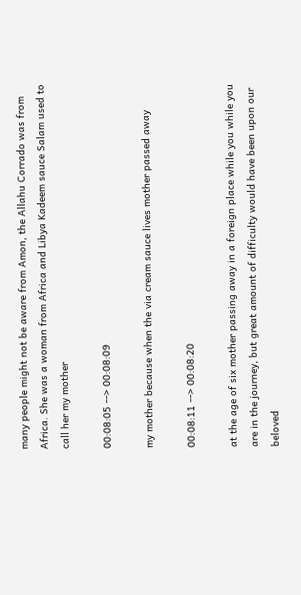many people might not be aware from Amon, the Allahu Corrado was from Africa. She was a woman from Africa and Libya Kadeem sauce Salam used to call her my mother

00:08:05 --> 00:08:09

my mother because when the via cream sauce lives mother passed away

00:08:11 --> 00:08:20

at the age of six mother passing away in a foreign place while you while you are in the journey, but great amount of difficulty would have been upon our beloved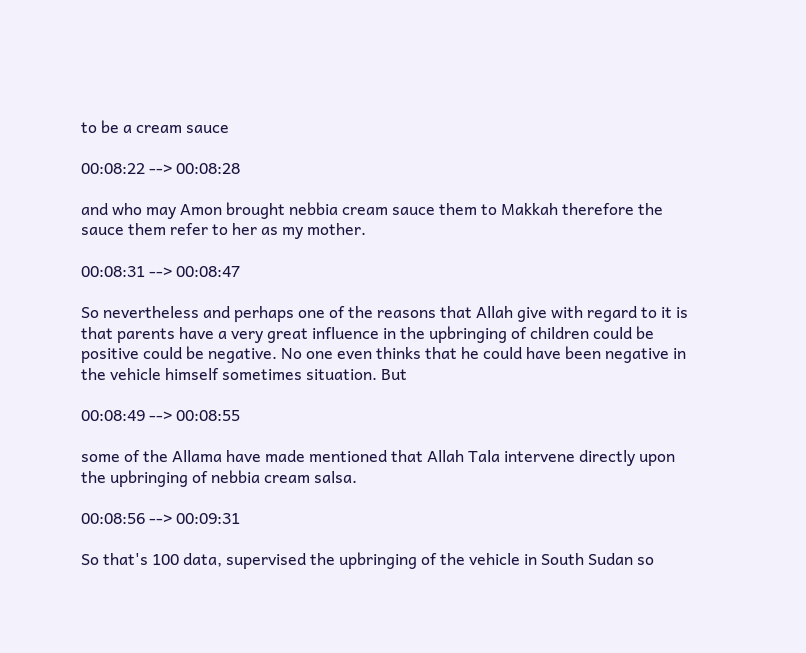to be a cream sauce

00:08:22 --> 00:08:28

and who may Amon brought nebbia cream sauce them to Makkah therefore the sauce them refer to her as my mother.

00:08:31 --> 00:08:47

So nevertheless and perhaps one of the reasons that Allah give with regard to it is that parents have a very great influence in the upbringing of children could be positive could be negative. No one even thinks that he could have been negative in the vehicle himself sometimes situation. But

00:08:49 --> 00:08:55

some of the Allama have made mentioned that Allah Tala intervene directly upon the upbringing of nebbia cream salsa.

00:08:56 --> 00:09:31

So that's 100 data, supervised the upbringing of the vehicle in South Sudan so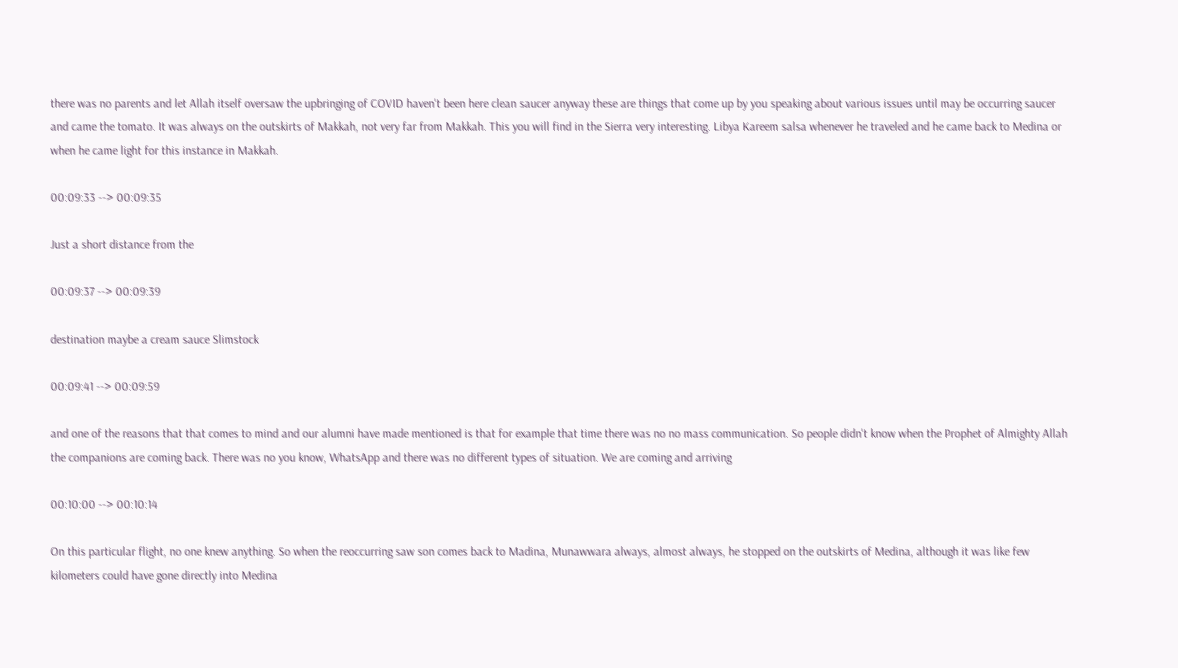there was no parents and let Allah itself oversaw the upbringing of COVID haven't been here clean saucer anyway these are things that come up by you speaking about various issues until may be occurring saucer and came the tomato. It was always on the outskirts of Makkah, not very far from Makkah. This you will find in the Sierra very interesting. Libya Kareem salsa whenever he traveled and he came back to Medina or when he came light for this instance in Makkah.

00:09:33 --> 00:09:35

Just a short distance from the

00:09:37 --> 00:09:39

destination maybe a cream sauce Slimstock

00:09:41 --> 00:09:59

and one of the reasons that that comes to mind and our alumni have made mentioned is that for example that time there was no no mass communication. So people didn't know when the Prophet of Almighty Allah the companions are coming back. There was no you know, WhatsApp and there was no different types of situation. We are coming and arriving

00:10:00 --> 00:10:14

On this particular flight, no one knew anything. So when the reoccurring saw son comes back to Madina, Munawwara always, almost always, he stopped on the outskirts of Medina, although it was like few kilometers could have gone directly into Medina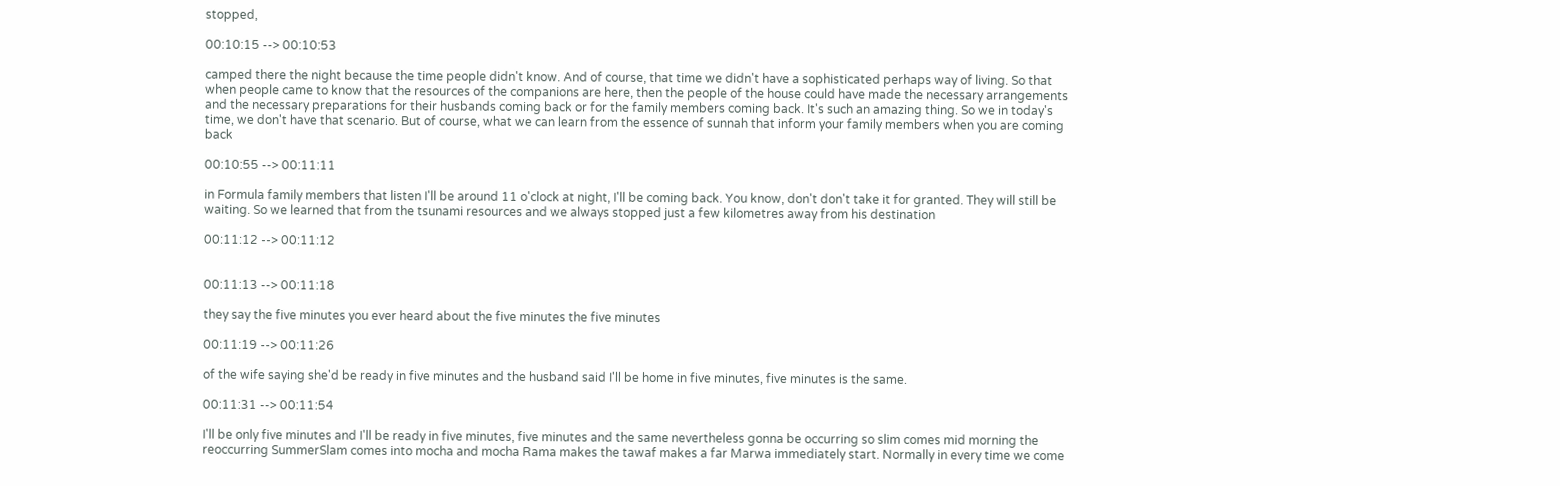stopped,

00:10:15 --> 00:10:53

camped there the night because the time people didn't know. And of course, that time we didn't have a sophisticated perhaps way of living. So that when people came to know that the resources of the companions are here, then the people of the house could have made the necessary arrangements and the necessary preparations for their husbands coming back or for the family members coming back. It's such an amazing thing. So we in today's time, we don't have that scenario. But of course, what we can learn from the essence of sunnah that inform your family members when you are coming back

00:10:55 --> 00:11:11

in Formula family members that listen I'll be around 11 o'clock at night, I'll be coming back. You know, don't don't take it for granted. They will still be waiting. So we learned that from the tsunami resources and we always stopped just a few kilometres away from his destination

00:11:12 --> 00:11:12


00:11:13 --> 00:11:18

they say the five minutes you ever heard about the five minutes the five minutes

00:11:19 --> 00:11:26

of the wife saying she'd be ready in five minutes and the husband said I'll be home in five minutes, five minutes is the same.

00:11:31 --> 00:11:54

I'll be only five minutes and I'll be ready in five minutes, five minutes and the same nevertheless gonna be occurring so slim comes mid morning the reoccurring SummerSlam comes into mocha and mocha Rama makes the tawaf makes a far Marwa immediately start. Normally in every time we come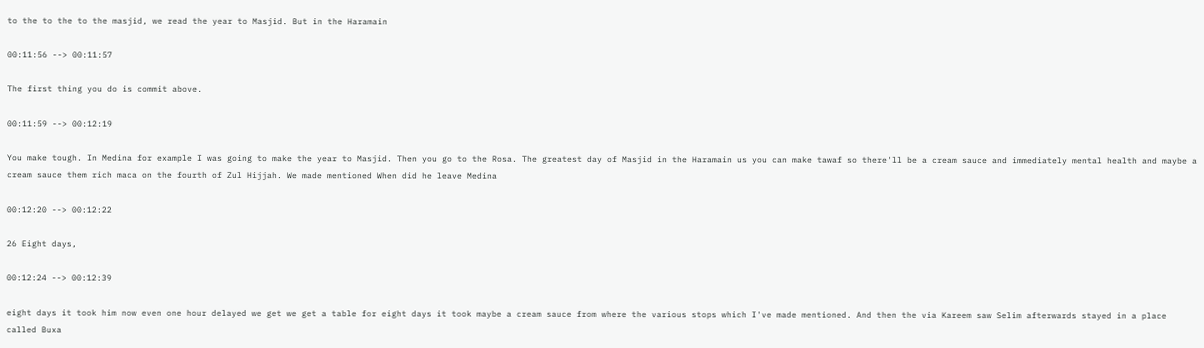to the to the to the masjid, we read the year to Masjid. But in the Haramain

00:11:56 --> 00:11:57

The first thing you do is commit above.

00:11:59 --> 00:12:19

You make tough. In Medina for example I was going to make the year to Masjid. Then you go to the Rosa. The greatest day of Masjid in the Haramain us you can make tawaf so there'll be a cream sauce and immediately mental health and maybe a cream sauce them rich maca on the fourth of Zul Hijjah. We made mentioned When did he leave Medina

00:12:20 --> 00:12:22

26 Eight days,

00:12:24 --> 00:12:39

eight days it took him now even one hour delayed we get we get a table for eight days it took maybe a cream sauce from where the various stops which I've made mentioned. And then the via Kareem saw Selim afterwards stayed in a place called Buxa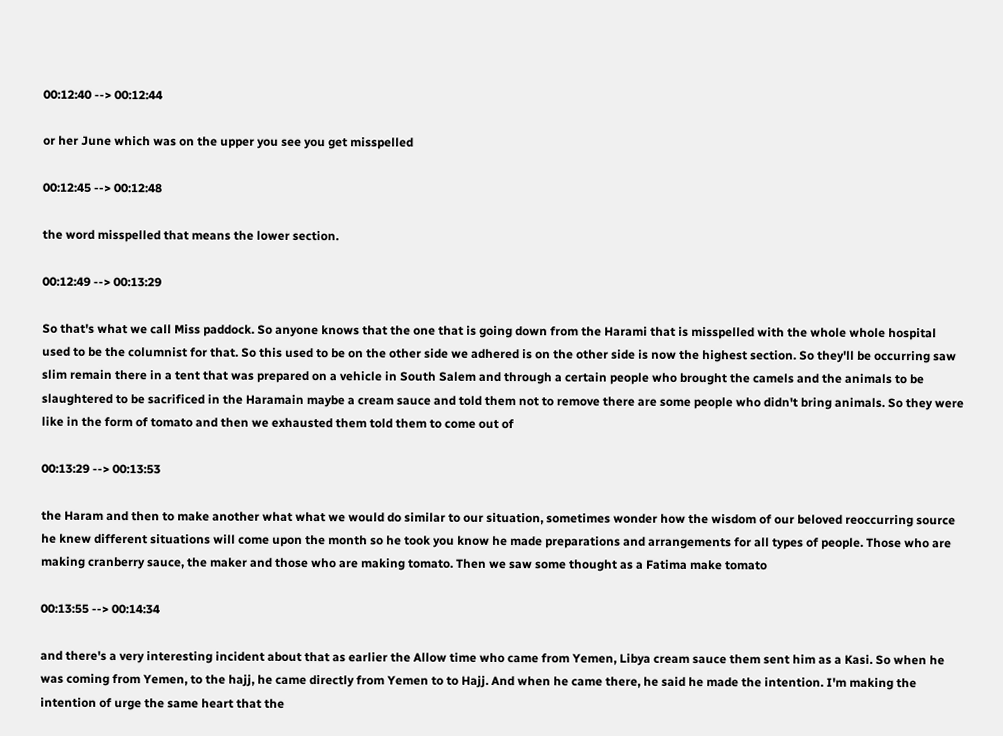00:12:40 --> 00:12:44

or her June which was on the upper you see you get misspelled

00:12:45 --> 00:12:48

the word misspelled that means the lower section.

00:12:49 --> 00:13:29

So that's what we call Miss paddock. So anyone knows that the one that is going down from the Harami that is misspelled with the whole whole hospital used to be the columnist for that. So this used to be on the other side we adhered is on the other side is now the highest section. So they'll be occurring saw slim remain there in a tent that was prepared on a vehicle in South Salem and through a certain people who brought the camels and the animals to be slaughtered to be sacrificed in the Haramain maybe a cream sauce and told them not to remove there are some people who didn't bring animals. So they were like in the form of tomato and then we exhausted them told them to come out of

00:13:29 --> 00:13:53

the Haram and then to make another what what we would do similar to our situation, sometimes wonder how the wisdom of our beloved reoccurring source he knew different situations will come upon the month so he took you know he made preparations and arrangements for all types of people. Those who are making cranberry sauce, the maker and those who are making tomato. Then we saw some thought as a Fatima make tomato

00:13:55 --> 00:14:34

and there's a very interesting incident about that as earlier the Allow time who came from Yemen, Libya cream sauce them sent him as a Kasi. So when he was coming from Yemen, to the hajj, he came directly from Yemen to to Hajj. And when he came there, he said he made the intention. I'm making the intention of urge the same heart that the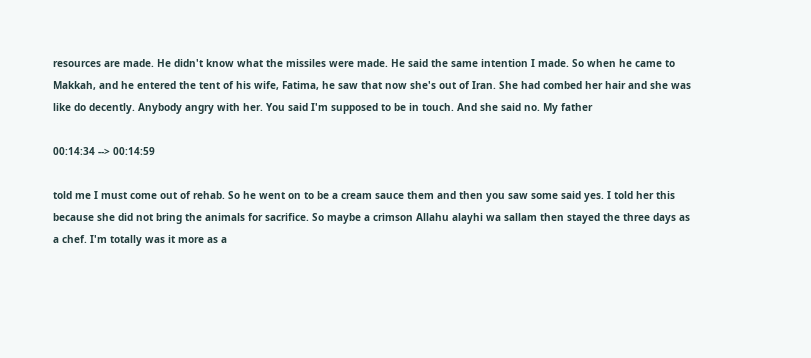resources are made. He didn't know what the missiles were made. He said the same intention I made. So when he came to Makkah, and he entered the tent of his wife, Fatima, he saw that now she's out of Iran. She had combed her hair and she was like do decently. Anybody angry with her. You said I'm supposed to be in touch. And she said no. My father

00:14:34 --> 00:14:59

told me I must come out of rehab. So he went on to be a cream sauce them and then you saw some said yes. I told her this because she did not bring the animals for sacrifice. So maybe a crimson Allahu alayhi wa sallam then stayed the three days as a chef. I'm totally was it more as a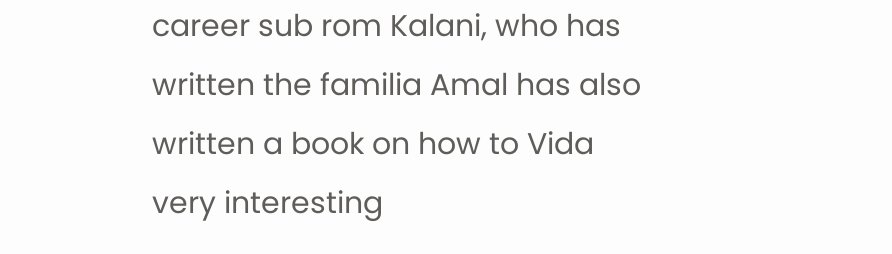career sub rom Kalani, who has written the familia Amal has also written a book on how to Vida very interesting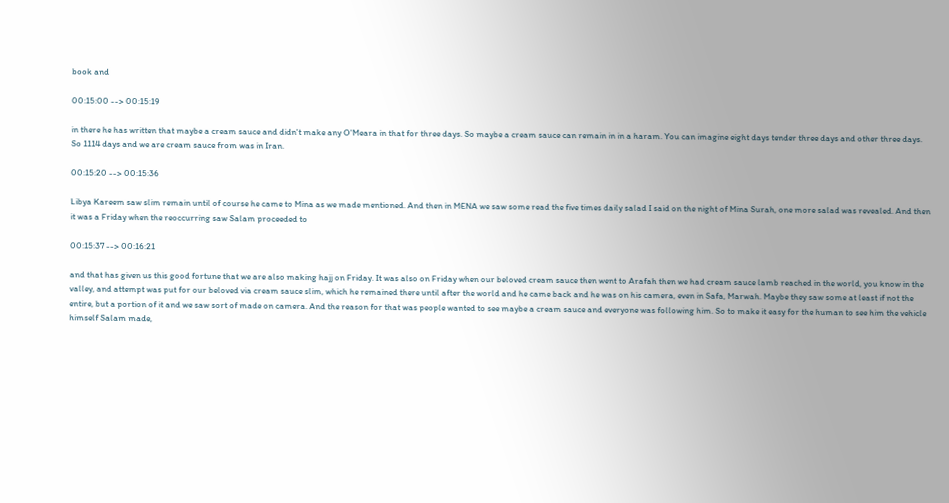book and

00:15:00 --> 00:15:19

in there he has written that maybe a cream sauce and didn't make any O'Meara in that for three days. So maybe a cream sauce can remain in in a haram. You can imagine eight days tender three days and other three days. So 1114 days and we are cream sauce from was in Iran.

00:15:20 --> 00:15:36

Libya Kareem saw slim remain until of course he came to Mina as we made mentioned. And then in MENA we saw some read the five times daily salad I said on the night of Mina Surah, one more salad was revealed. And then it was a Friday when the reoccurring saw Salam proceeded to

00:15:37 --> 00:16:21

and that has given us this good fortune that we are also making hajj on Friday. It was also on Friday when our beloved cream sauce then went to Arafah then we had cream sauce lamb reached in the world, you know in the valley, and attempt was put for our beloved via cream sauce slim, which he remained there until after the world and he came back and he was on his camera, even in Safa, Marwah. Maybe they saw some at least if not the entire, but a portion of it and we saw sort of made on camera. And the reason for that was people wanted to see maybe a cream sauce and everyone was following him. So to make it easy for the human to see him the vehicle himself Salam made,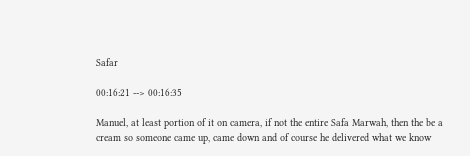Safar

00:16:21 --> 00:16:35

Manuel, at least portion of it on camera, if not the entire Safa Marwah, then the be a cream so someone came up, came down and of course he delivered what we know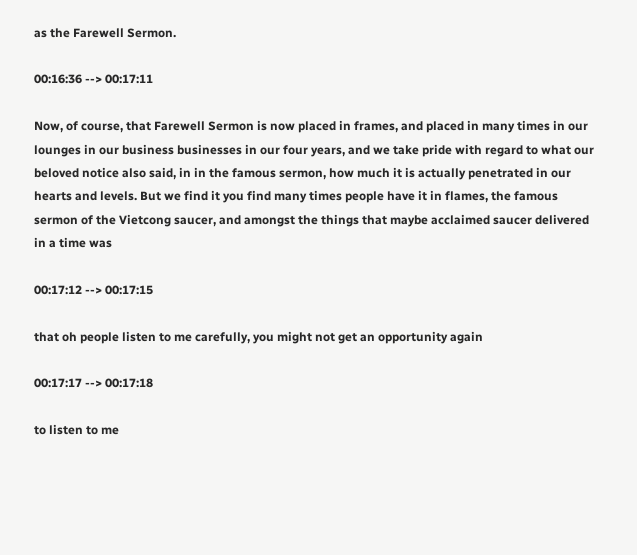as the Farewell Sermon.

00:16:36 --> 00:17:11

Now, of course, that Farewell Sermon is now placed in frames, and placed in many times in our lounges in our business businesses in our four years, and we take pride with regard to what our beloved notice also said, in in the famous sermon, how much it is actually penetrated in our hearts and levels. But we find it you find many times people have it in flames, the famous sermon of the Vietcong saucer, and amongst the things that maybe acclaimed saucer delivered in a time was

00:17:12 --> 00:17:15

that oh people listen to me carefully, you might not get an opportunity again

00:17:17 --> 00:17:18

to listen to me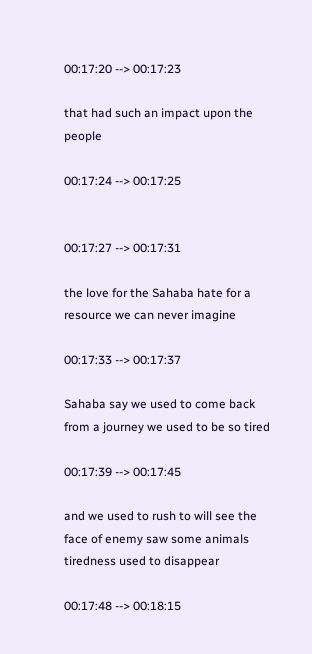00:17:20 --> 00:17:23

that had such an impact upon the people

00:17:24 --> 00:17:25


00:17:27 --> 00:17:31

the love for the Sahaba hate for a resource we can never imagine

00:17:33 --> 00:17:37

Sahaba say we used to come back from a journey we used to be so tired

00:17:39 --> 00:17:45

and we used to rush to will see the face of enemy saw some animals tiredness used to disappear

00:17:48 --> 00:18:15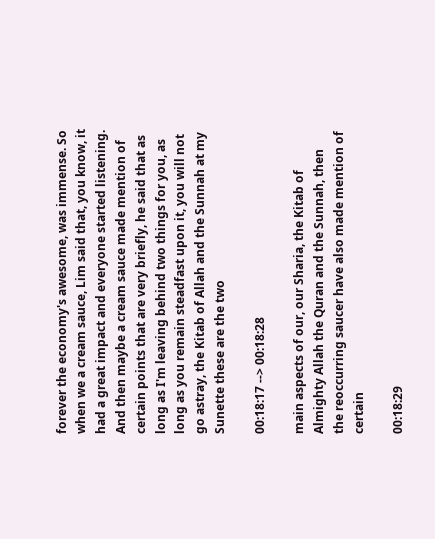forever the economy's awesome, was immense. So when we a cream sauce, Lim said that, you know, it had a great impact and everyone started listening. And then maybe a cream sauce made mention of certain points that are very briefly, he said that as long as I'm leaving behind two things for you, as long as you remain steadfast upon it, you will not go astray, the Kitab of Allah and the Sunnah at my Sunette these are the two

00:18:17 --> 00:18:28

main aspects of our, our Sharia, the Kitab of Almighty Allah the Quran and the Sunnah, then the reoccurring saucer have also made mention of certain

00:18:29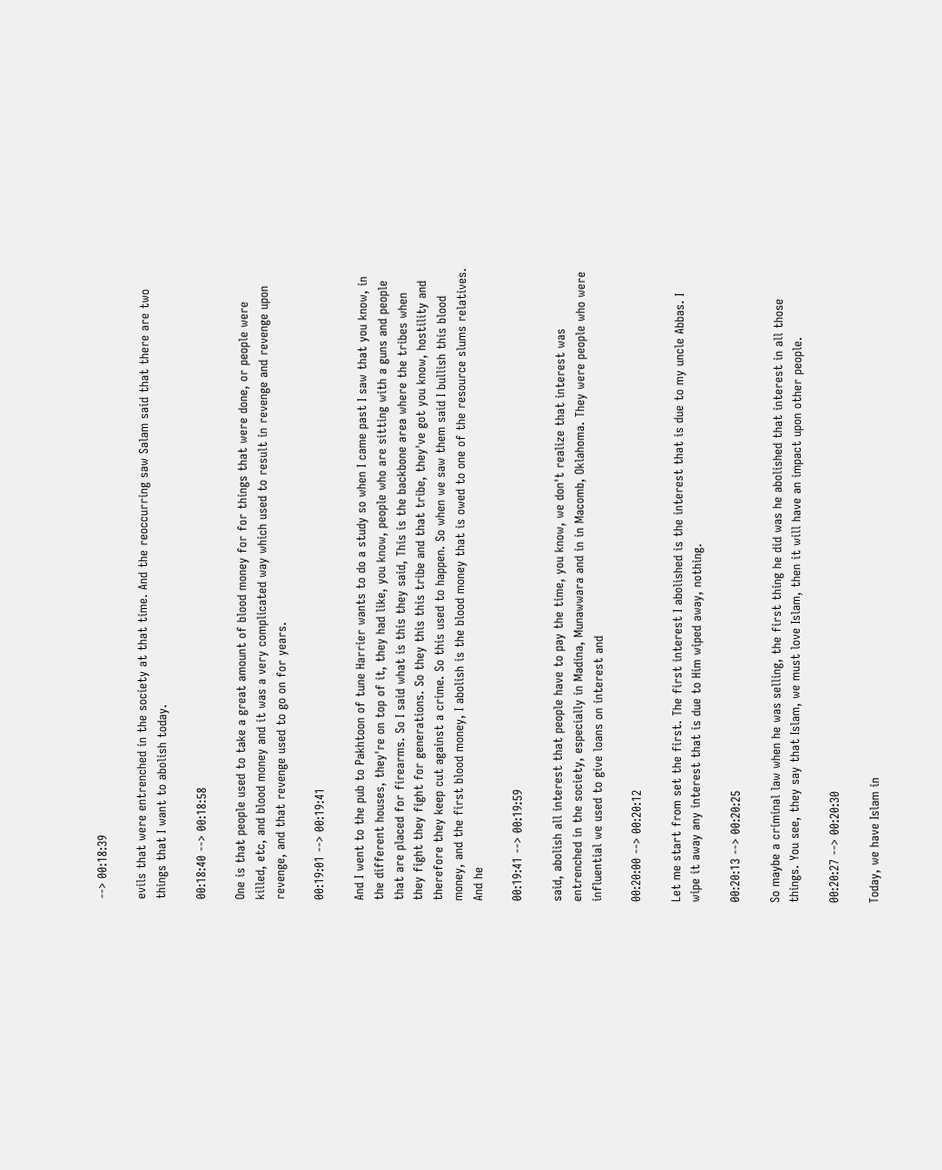--> 00:18:39

evils that were entrenched in the society at that time. And the reoccurring saw Salam said that there are two things that I want to abolish today.

00:18:40 --> 00:18:58

One is that people used to take a great amount of blood money for for things that were done, or people were killed, etc, and blood money and it was a very complicated way which used to result in revenge and revenge upon revenge, and that revenge used to go on for years.

00:19:01 --> 00:19:41

And I went to the pub to Pakhtoon of tune Harrier wants to do a study so when I came past I saw that you know, in the different houses, they're on top of it, they had like, you know, people who are sitting with a guns and people that are placed for firearms. So I said what is this they said, This is the backbone area where the tribes when they fight they fight for generations. So they this this tribe and that tribe, they've got you know, hostility and therefore they keep cut against a crime. So this used to happen. So when we saw them said I bullish this blood money, and the first blood money, I abolish is the blood money that is owed to one of the resource slums relatives. And he

00:19:41 --> 00:19:59

said, abolish all interest that people have to pay the time, you know, we don't realize that interest was entrenched in the society, especially in Madina, Munawwara and in in Macomb, Oklahoma. They were people who were influential we used to give loans on interest and

00:20:00 --> 00:20:12

Let me start from set the first. The first interest I abolished is the interest that is due to my uncle Abbas. I wipe it away any interest that is due to Him wiped away, nothing.

00:20:13 --> 00:20:25

So maybe a criminal law when he was selling, the first thing he did was he abolished that interest in all those things. You see, they say that Islam, we must love Islam, then it will have an impact upon other people.

00:20:27 --> 00:20:30

Today, we have Islam in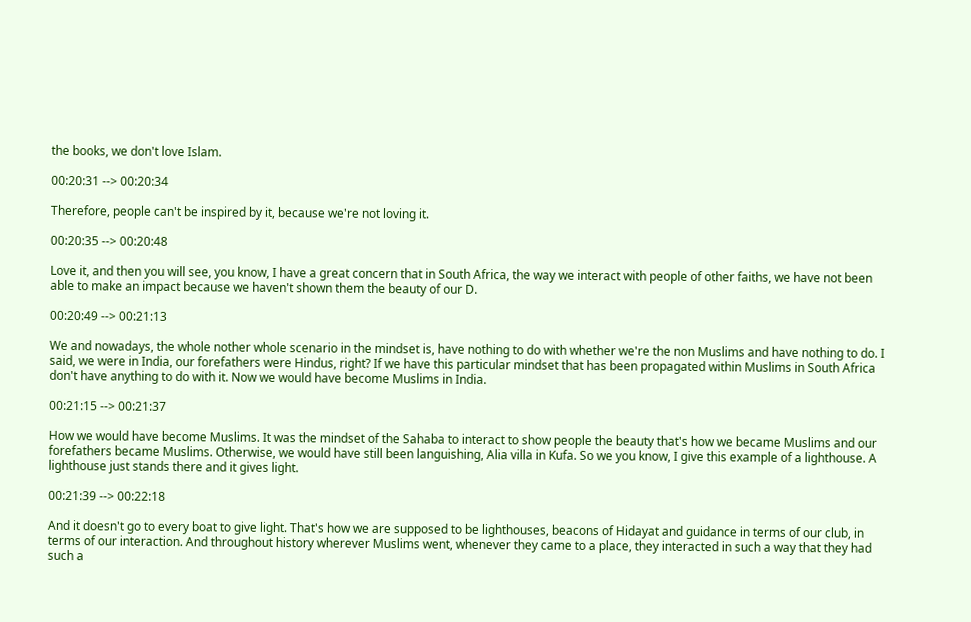the books, we don't love Islam.

00:20:31 --> 00:20:34

Therefore, people can't be inspired by it, because we're not loving it.

00:20:35 --> 00:20:48

Love it, and then you will see, you know, I have a great concern that in South Africa, the way we interact with people of other faiths, we have not been able to make an impact because we haven't shown them the beauty of our D.

00:20:49 --> 00:21:13

We and nowadays, the whole nother whole scenario in the mindset is, have nothing to do with whether we're the non Muslims and have nothing to do. I said, we were in India, our forefathers were Hindus, right? If we have this particular mindset that has been propagated within Muslims in South Africa don't have anything to do with it. Now we would have become Muslims in India.

00:21:15 --> 00:21:37

How we would have become Muslims. It was the mindset of the Sahaba to interact to show people the beauty that's how we became Muslims and our forefathers became Muslims. Otherwise, we would have still been languishing, Alia villa in Kufa. So we you know, I give this example of a lighthouse. A lighthouse just stands there and it gives light.

00:21:39 --> 00:22:18

And it doesn't go to every boat to give light. That's how we are supposed to be lighthouses, beacons of Hidayat and guidance in terms of our club, in terms of our interaction. And throughout history wherever Muslims went, whenever they came to a place, they interacted in such a way that they had such a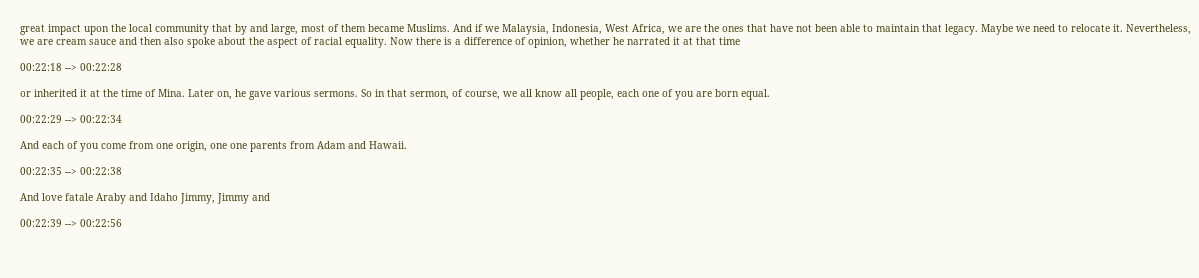great impact upon the local community that by and large, most of them became Muslims. And if we Malaysia, Indonesia, West Africa, we are the ones that have not been able to maintain that legacy. Maybe we need to relocate it. Nevertheless, we are cream sauce and then also spoke about the aspect of racial equality. Now there is a difference of opinion, whether he narrated it at that time

00:22:18 --> 00:22:28

or inherited it at the time of Mina. Later on, he gave various sermons. So in that sermon, of course, we all know all people, each one of you are born equal.

00:22:29 --> 00:22:34

And each of you come from one origin, one one parents from Adam and Hawaii.

00:22:35 --> 00:22:38

And love fatale Araby and Idaho Jimmy, Jimmy and

00:22:39 --> 00:22:56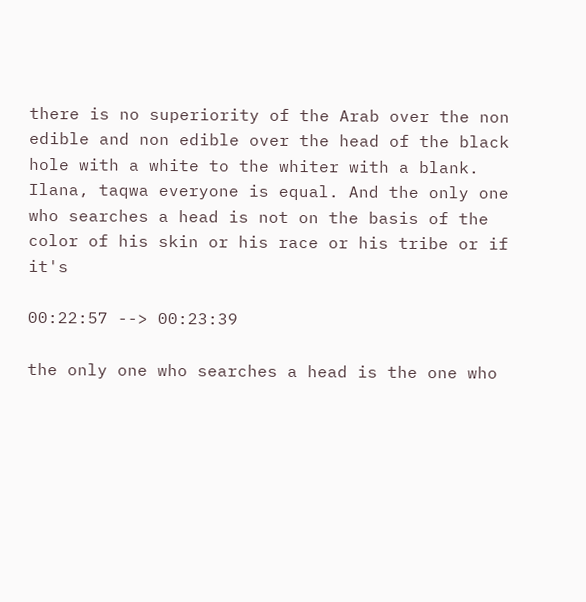there is no superiority of the Arab over the non edible and non edible over the head of the black hole with a white to the whiter with a blank. Ilana, taqwa everyone is equal. And the only one who searches a head is not on the basis of the color of his skin or his race or his tribe or if it's

00:22:57 --> 00:23:39

the only one who searches a head is the one who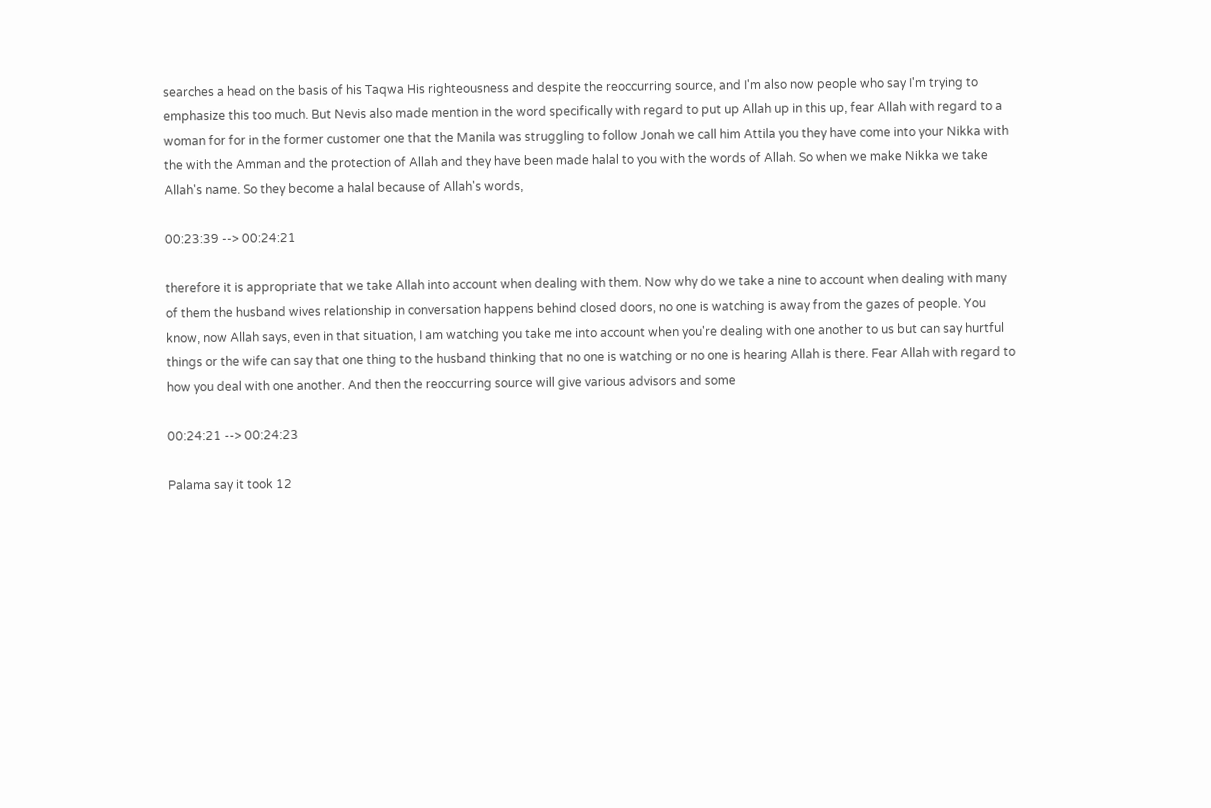searches a head on the basis of his Taqwa His righteousness and despite the reoccurring source, and I'm also now people who say I'm trying to emphasize this too much. But Nevis also made mention in the word specifically with regard to put up Allah up in this up, fear Allah with regard to a woman for for in the former customer one that the Manila was struggling to follow Jonah we call him Attila you they have come into your Nikka with the with the Amman and the protection of Allah and they have been made halal to you with the words of Allah. So when we make Nikka we take Allah's name. So they become a halal because of Allah's words,

00:23:39 --> 00:24:21

therefore it is appropriate that we take Allah into account when dealing with them. Now why do we take a nine to account when dealing with many of them the husband wives relationship in conversation happens behind closed doors, no one is watching is away from the gazes of people. You know, now Allah says, even in that situation, I am watching you take me into account when you're dealing with one another to us but can say hurtful things or the wife can say that one thing to the husband thinking that no one is watching or no one is hearing Allah is there. Fear Allah with regard to how you deal with one another. And then the reoccurring source will give various advisors and some

00:24:21 --> 00:24:23

Palama say it took 12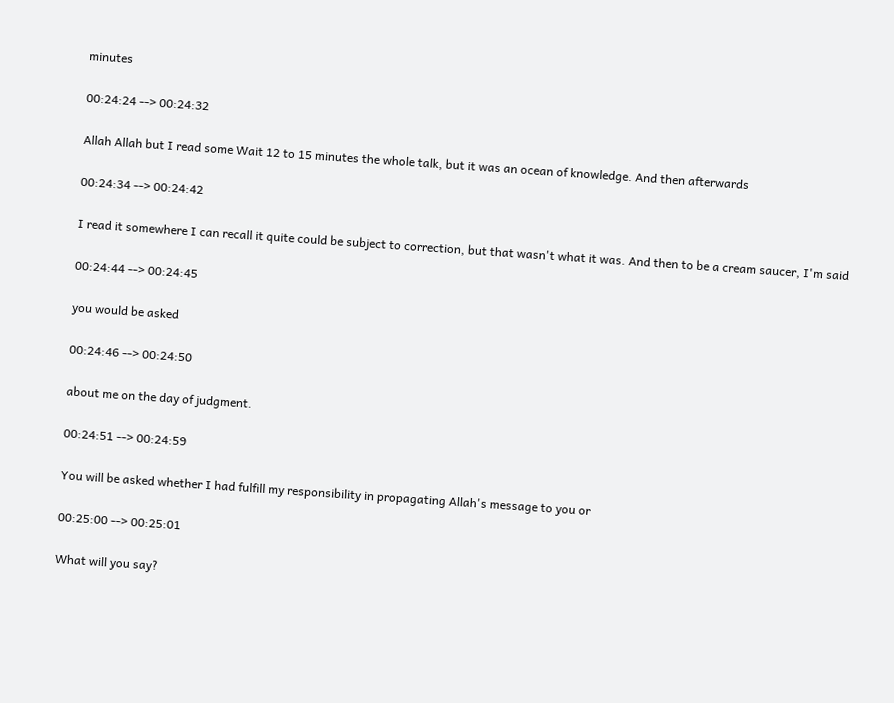minutes

00:24:24 --> 00:24:32

Allah Allah but I read some Wait 12 to 15 minutes the whole talk, but it was an ocean of knowledge. And then afterwards

00:24:34 --> 00:24:42

I read it somewhere I can recall it quite could be subject to correction, but that wasn't what it was. And then to be a cream saucer, I'm said

00:24:44 --> 00:24:45

you would be asked

00:24:46 --> 00:24:50

about me on the day of judgment.

00:24:51 --> 00:24:59

You will be asked whether I had fulfill my responsibility in propagating Allah's message to you or

00:25:00 --> 00:25:01

What will you say?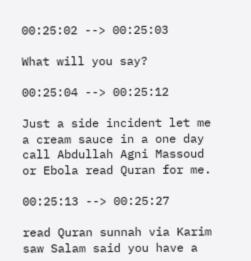00:25:02 --> 00:25:03

What will you say?

00:25:04 --> 00:25:12

Just a side incident let me a cream sauce in a one day call Abdullah Agni Massoud or Ebola read Quran for me.

00:25:13 --> 00:25:27

read Quran sunnah via Karim saw Salam said you have a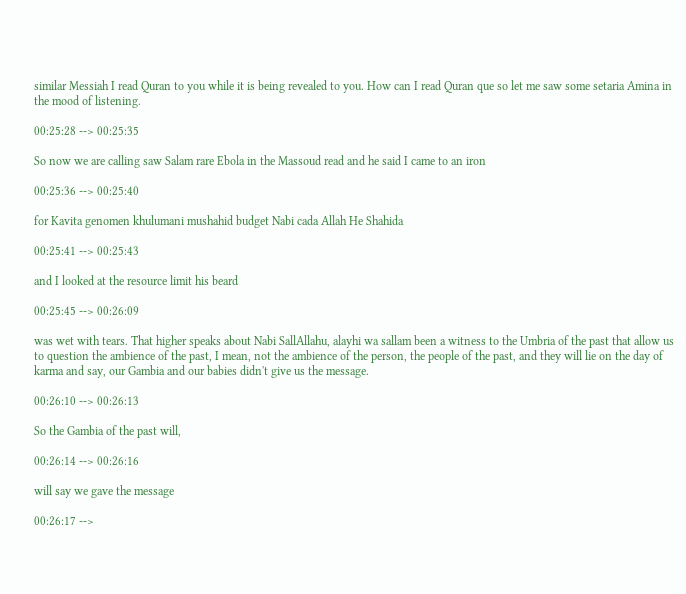similar Messiah I read Quran to you while it is being revealed to you. How can I read Quran que so let me saw some setaria Amina in the mood of listening.

00:25:28 --> 00:25:35

So now we are calling saw Salam rare Ebola in the Massoud read and he said I came to an iron

00:25:36 --> 00:25:40

for Kavita genomen khulumani mushahid budget Nabi cada Allah He Shahida

00:25:41 --> 00:25:43

and I looked at the resource limit his beard

00:25:45 --> 00:26:09

was wet with tears. That higher speaks about Nabi SallAllahu, alayhi wa sallam been a witness to the Umbria of the past that allow us to question the ambience of the past, I mean, not the ambience of the person, the people of the past, and they will lie on the day of karma and say, our Gambia and our babies didn't give us the message.

00:26:10 --> 00:26:13

So the Gambia of the past will,

00:26:14 --> 00:26:16

will say we gave the message

00:26:17 -->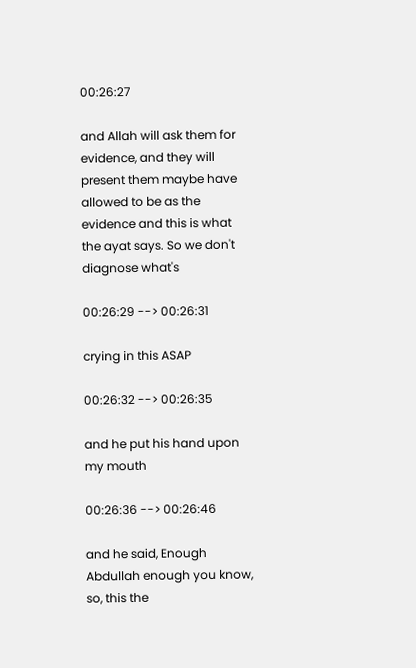00:26:27

and Allah will ask them for evidence, and they will present them maybe have allowed to be as the evidence and this is what the ayat says. So we don't diagnose what's

00:26:29 --> 00:26:31

crying in this ASAP

00:26:32 --> 00:26:35

and he put his hand upon my mouth

00:26:36 --> 00:26:46

and he said, Enough Abdullah enough you know, so, this the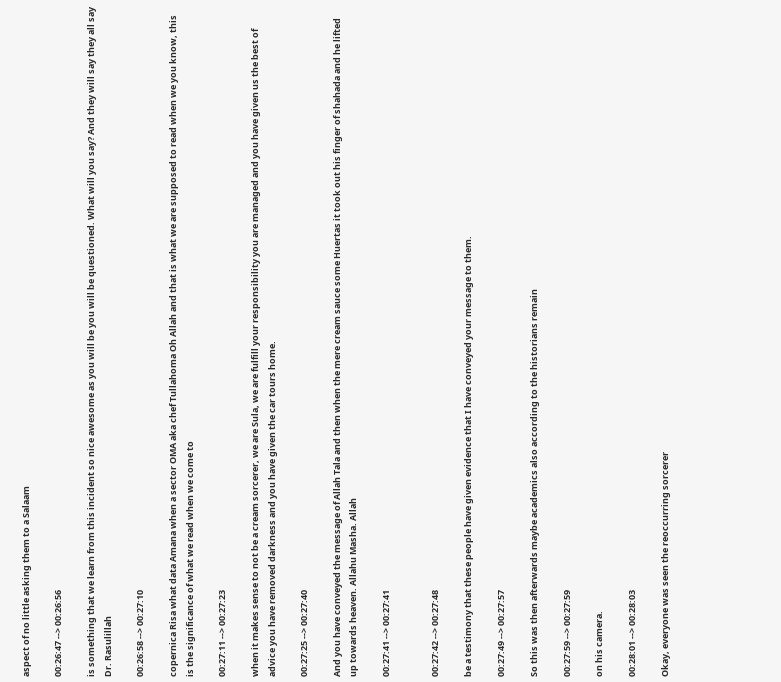aspect of no little asking them to a Salaam

00:26:47 --> 00:26:56

is something that we learn from this incident so nice awesome as you will be you will be questioned. What will you say? And they will say they all say Dr. Rasulillah

00:26:58 --> 00:27:10

copernica Risa what data Amana when a sector OMA aka chef Tullahoma Oh Allah and that is what we are supposed to read when we you know, this is the significance of what we read when we come to

00:27:11 --> 00:27:23

when it makes sense to not be a cream sorcerer, we are Sula, we are fulfill your responsibility you are managed and you have given us the best of advice you have removed darkness and you have given the car tours home.

00:27:25 --> 00:27:40

And you have conveyed the message of Allah Tala and then when the mere cream sauce some Huertas it took out his finger of shahada and he lifted up towards heaven. Allahu Masha. Allah

00:27:41 --> 00:27:41


00:27:42 --> 00:27:48

be a testimony that these people have given evidence that I have conveyed your message to them.

00:27:49 --> 00:27:57

So this was then afterwards maybe academics also according to the historians remain

00:27:59 --> 00:27:59

on his camera.

00:28:01 --> 00:28:03

Okay, everyone was seen the reoccurring sorcerer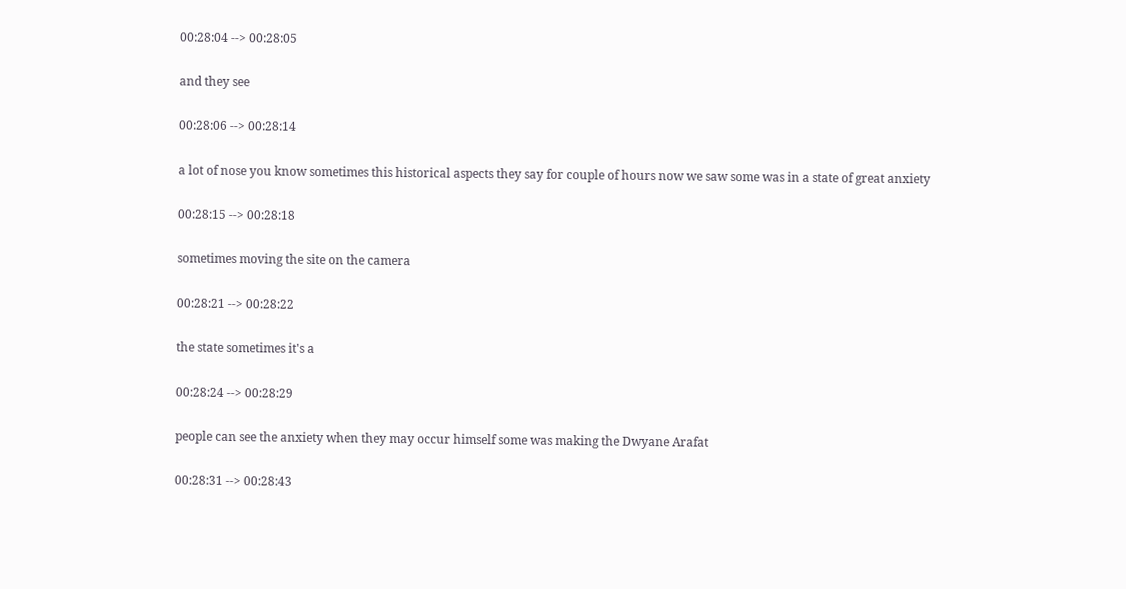00:28:04 --> 00:28:05

and they see

00:28:06 --> 00:28:14

a lot of nose you know sometimes this historical aspects they say for couple of hours now we saw some was in a state of great anxiety

00:28:15 --> 00:28:18

sometimes moving the site on the camera

00:28:21 --> 00:28:22

the state sometimes it's a

00:28:24 --> 00:28:29

people can see the anxiety when they may occur himself some was making the Dwyane Arafat

00:28:31 --> 00:28:43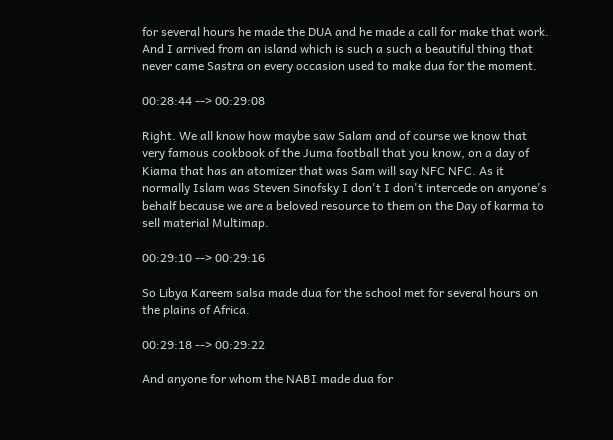for several hours he made the DUA and he made a call for make that work. And I arrived from an island which is such a such a beautiful thing that never came Sastra on every occasion used to make dua for the moment.

00:28:44 --> 00:29:08

Right. We all know how maybe saw Salam and of course we know that very famous cookbook of the Juma football that you know, on a day of Kiama that has an atomizer that was Sam will say NFC NFC. As it normally Islam was Steven Sinofsky I don't I don't intercede on anyone's behalf because we are a beloved resource to them on the Day of karma to sell material Multimap.

00:29:10 --> 00:29:16

So Libya Kareem salsa made dua for the school met for several hours on the plains of Africa.

00:29:18 --> 00:29:22

And anyone for whom the NABI made dua for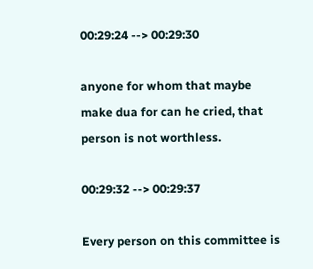00:29:24 --> 00:29:30

anyone for whom that maybe make dua for can he cried, that person is not worthless.

00:29:32 --> 00:29:37

Every person on this committee is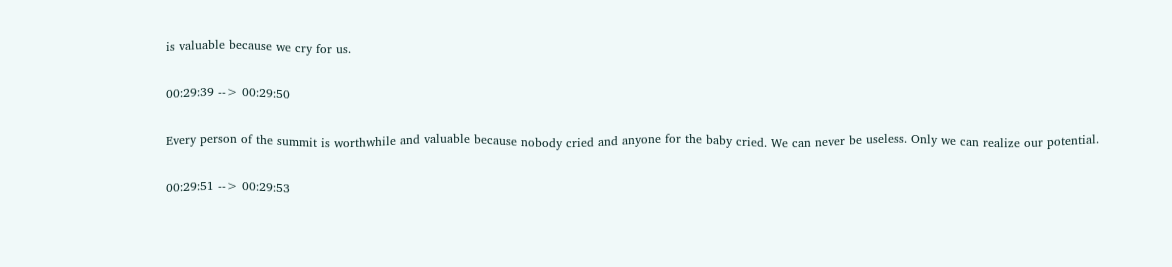is valuable because we cry for us.

00:29:39 --> 00:29:50

Every person of the summit is worthwhile and valuable because nobody cried and anyone for the baby cried. We can never be useless. Only we can realize our potential.

00:29:51 --> 00:29:53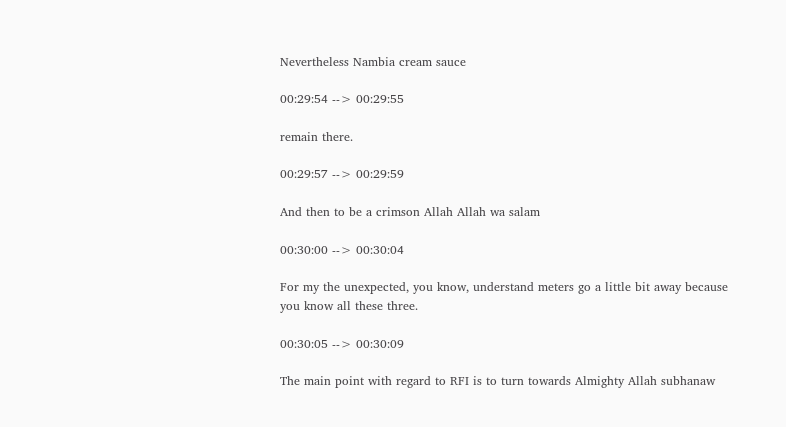Nevertheless Nambia cream sauce

00:29:54 --> 00:29:55

remain there.

00:29:57 --> 00:29:59

And then to be a crimson Allah Allah wa salam

00:30:00 --> 00:30:04

For my the unexpected, you know, understand meters go a little bit away because you know all these three.

00:30:05 --> 00:30:09

The main point with regard to RFI is to turn towards Almighty Allah subhanaw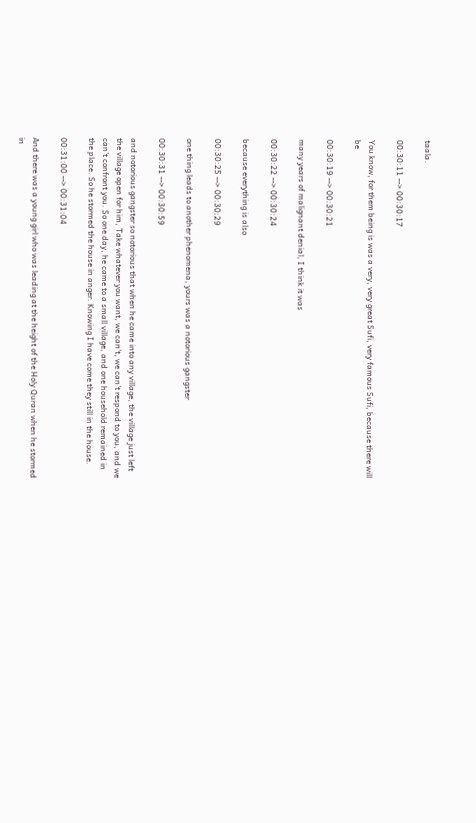taala.

00:30:11 --> 00:30:17

You know, for them being is was a very, very great Sufi, very famous Sufi, because there will be

00:30:19 --> 00:30:21

many years of malignant denial, I think it was

00:30:22 --> 00:30:24

because everything is also

00:30:25 --> 00:30:29

one thing leads to another phenomena, yours was a notorious gangster

00:30:31 --> 00:30:59

and notorious gangster so notorious that when he came into any village, the village just left the village open for him, Take whatever you want, we can't, we can't respond to you, and we can't confront you. So one day, he came to a small village, and one household remained in the place. So he stormed the house in anger. Knowing I have come they still in the house.

00:31:00 --> 00:31:04

And there was a young girl who was leading at the height of the Holy Quran when he stormed in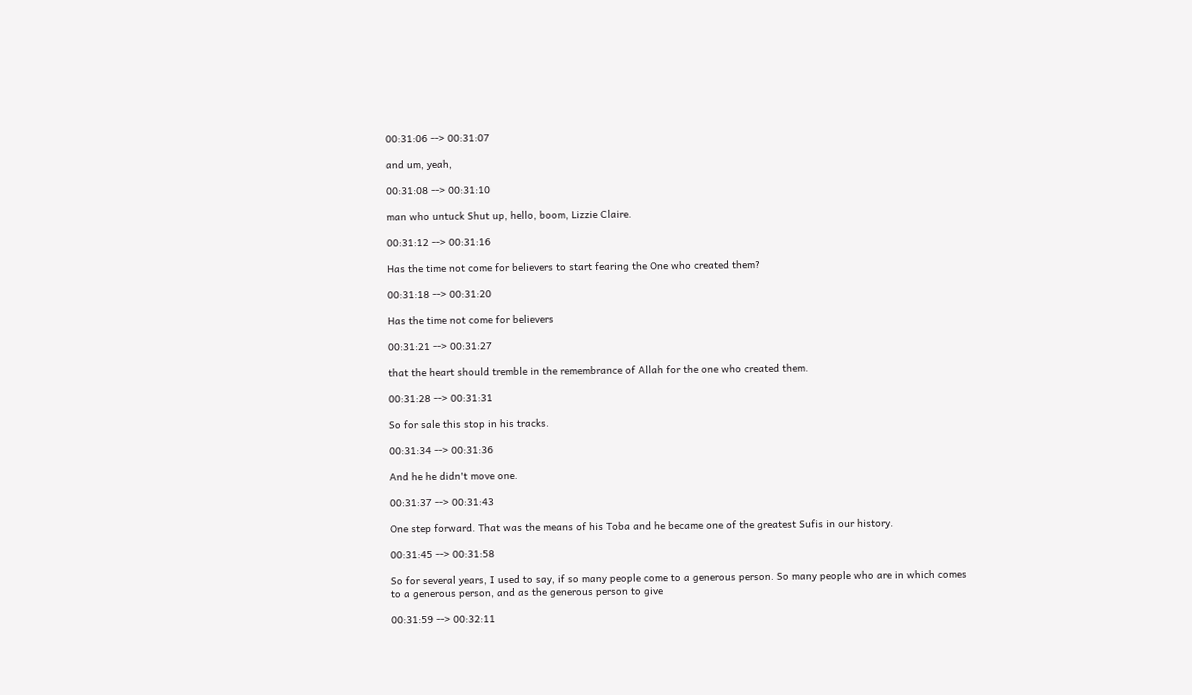00:31:06 --> 00:31:07

and um, yeah,

00:31:08 --> 00:31:10

man who untuck Shut up, hello, boom, Lizzie Claire.

00:31:12 --> 00:31:16

Has the time not come for believers to start fearing the One who created them?

00:31:18 --> 00:31:20

Has the time not come for believers

00:31:21 --> 00:31:27

that the heart should tremble in the remembrance of Allah for the one who created them.

00:31:28 --> 00:31:31

So for sale this stop in his tracks.

00:31:34 --> 00:31:36

And he he didn't move one.

00:31:37 --> 00:31:43

One step forward. That was the means of his Toba and he became one of the greatest Sufis in our history.

00:31:45 --> 00:31:58

So for several years, I used to say, if so many people come to a generous person. So many people who are in which comes to a generous person, and as the generous person to give

00:31:59 --> 00:32:11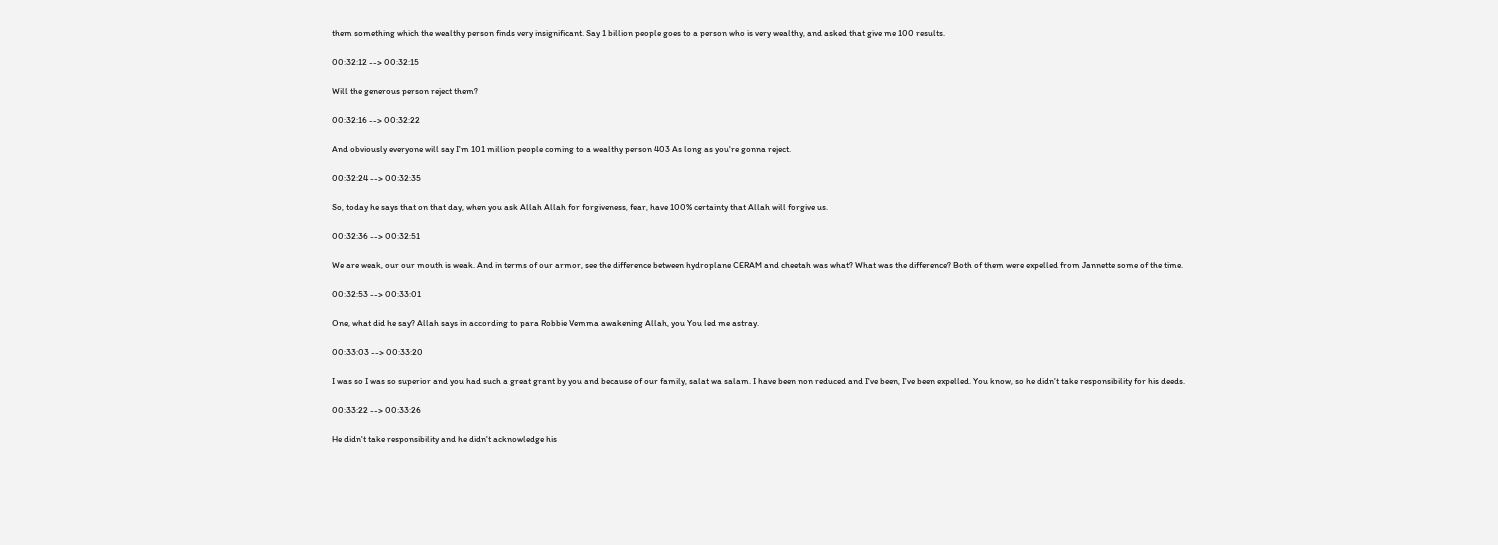them something which the wealthy person finds very insignificant. Say 1 billion people goes to a person who is very wealthy, and asked that give me 100 results.

00:32:12 --> 00:32:15

Will the generous person reject them?

00:32:16 --> 00:32:22

And obviously everyone will say I'm 101 million people coming to a wealthy person 403 As long as you're gonna reject.

00:32:24 --> 00:32:35

So, today he says that on that day, when you ask Allah Allah for forgiveness, fear, have 100% certainty that Allah will forgive us.

00:32:36 --> 00:32:51

We are weak, our our mouth is weak. And in terms of our armor, see the difference between hydroplane CERAM and cheetah was what? What was the difference? Both of them were expelled from Jannette some of the time.

00:32:53 --> 00:33:01

One, what did he say? Allah says in according to para Robbie Vemma awakening Allah, you You led me astray.

00:33:03 --> 00:33:20

I was so I was so superior and you had such a great grant by you and because of our family, salat wa salam. I have been non reduced and I've been, I've been expelled. You know, so he didn't take responsibility for his deeds.

00:33:22 --> 00:33:26

He didn't take responsibility and he didn't acknowledge his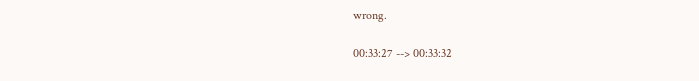wrong.

00:33:27 --> 00:33:32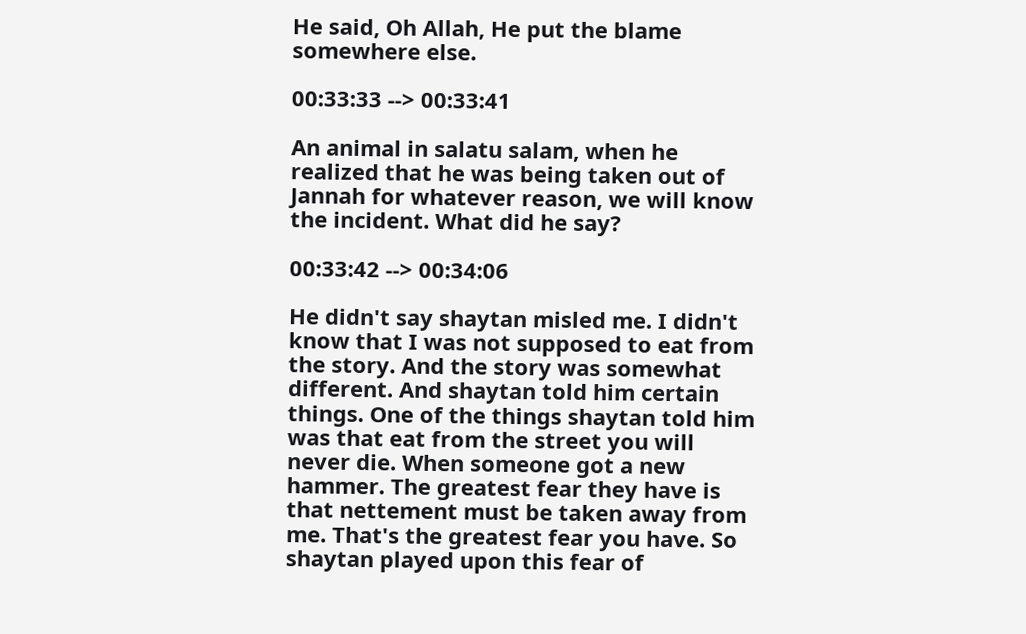He said, Oh Allah, He put the blame somewhere else.

00:33:33 --> 00:33:41

An animal in salatu salam, when he realized that he was being taken out of Jannah for whatever reason, we will know the incident. What did he say?

00:33:42 --> 00:34:06

He didn't say shaytan misled me. I didn't know that I was not supposed to eat from the story. And the story was somewhat different. And shaytan told him certain things. One of the things shaytan told him was that eat from the street you will never die. When someone got a new hammer. The greatest fear they have is that nettement must be taken away from me. That's the greatest fear you have. So shaytan played upon this fear of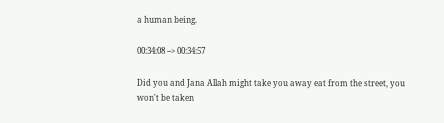a human being.

00:34:08 --> 00:34:57

Did you and Jana Allah might take you away eat from the street, you won't be taken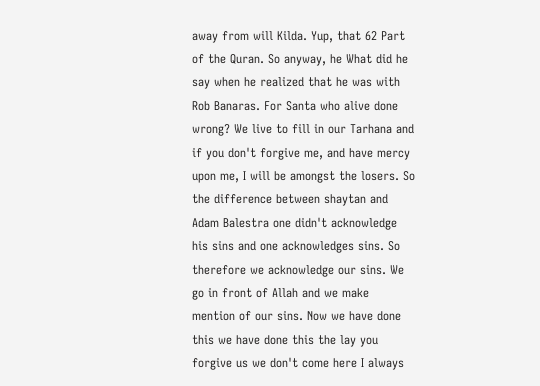away from will Kilda. Yup, that 62 Part of the Quran. So anyway, he What did he say when he realized that he was with Rob Banaras. For Santa who alive done wrong? We live to fill in our Tarhana and if you don't forgive me, and have mercy upon me, I will be amongst the losers. So the difference between shaytan and Adam Balestra one didn't acknowledge his sins and one acknowledges sins. So therefore we acknowledge our sins. We go in front of Allah and we make mention of our sins. Now we have done this we have done this the lay you forgive us we don't come here I always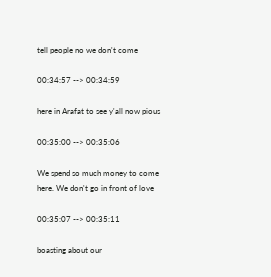tell people no we don't come

00:34:57 --> 00:34:59

here in Arafat to see y'all now pious

00:35:00 --> 00:35:06

We spend so much money to come here. We don't go in front of love

00:35:07 --> 00:35:11

boasting about our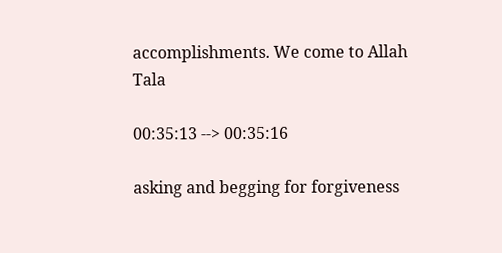accomplishments. We come to Allah Tala

00:35:13 --> 00:35:16

asking and begging for forgiveness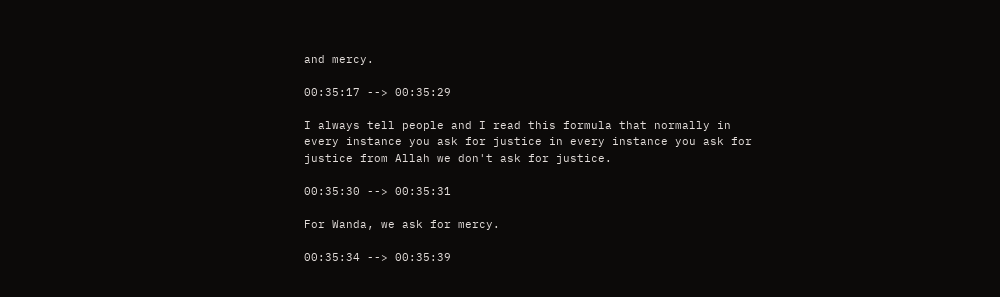and mercy.

00:35:17 --> 00:35:29

I always tell people and I read this formula that normally in every instance you ask for justice in every instance you ask for justice from Allah we don't ask for justice.

00:35:30 --> 00:35:31

For Wanda, we ask for mercy.

00:35:34 --> 00:35:39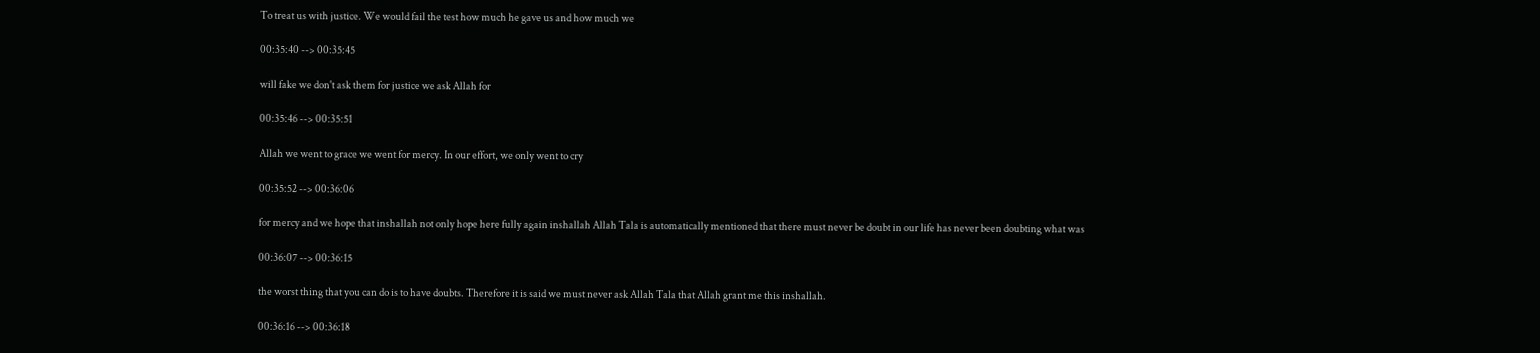To treat us with justice. We would fail the test how much he gave us and how much we

00:35:40 --> 00:35:45

will fake we don't ask them for justice we ask Allah for

00:35:46 --> 00:35:51

Allah we went to grace we went for mercy. In our effort, we only went to cry

00:35:52 --> 00:36:06

for mercy and we hope that inshallah not only hope here fully again inshallah Allah Tala is automatically mentioned that there must never be doubt in our life has never been doubting what was

00:36:07 --> 00:36:15

the worst thing that you can do is to have doubts. Therefore it is said we must never ask Allah Tala that Allah grant me this inshallah.

00:36:16 --> 00:36:18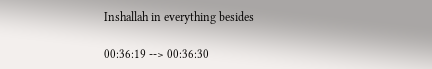Inshallah in everything besides

00:36:19 --> 00:36:30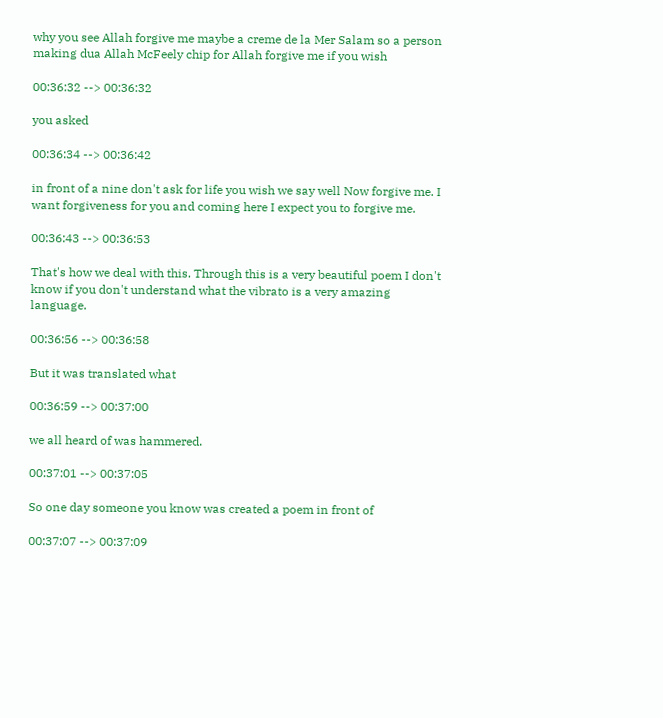why you see Allah forgive me maybe a creme de la Mer Salam so a person making dua Allah McFeely chip for Allah forgive me if you wish

00:36:32 --> 00:36:32

you asked

00:36:34 --> 00:36:42

in front of a nine don't ask for life you wish we say well Now forgive me. I want forgiveness for you and coming here I expect you to forgive me.

00:36:43 --> 00:36:53

That's how we deal with this. Through this is a very beautiful poem I don't know if you don't understand what the vibrato is a very amazing language.

00:36:56 --> 00:36:58

But it was translated what

00:36:59 --> 00:37:00

we all heard of was hammered.

00:37:01 --> 00:37:05

So one day someone you know was created a poem in front of

00:37:07 --> 00:37:09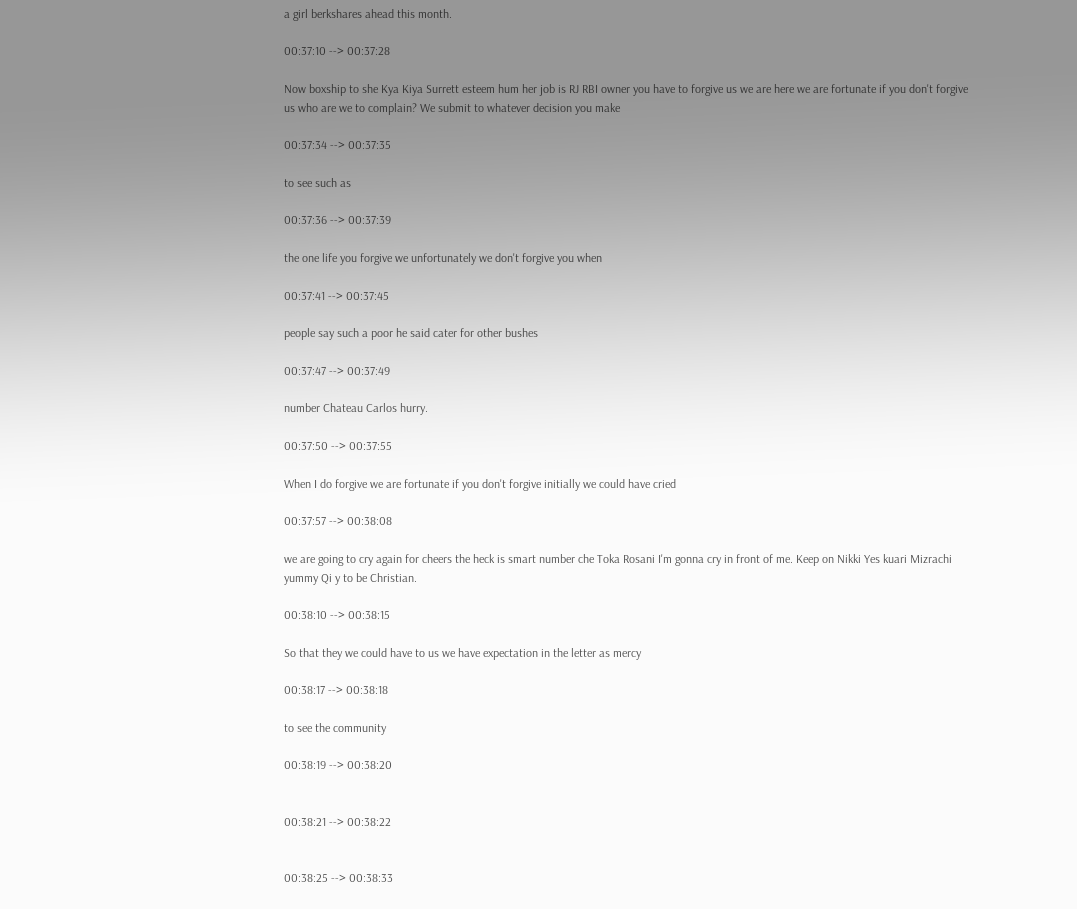a girl berkshares ahead this month.

00:37:10 --> 00:37:28

Now boxship to she Kya Kiya Surrett esteem hum her job is RJ RBI owner you have to forgive us we are here we are fortunate if you don't forgive us who are we to complain? We submit to whatever decision you make

00:37:34 --> 00:37:35

to see such as

00:37:36 --> 00:37:39

the one life you forgive we unfortunately we don't forgive you when

00:37:41 --> 00:37:45

people say such a poor he said cater for other bushes

00:37:47 --> 00:37:49

number Chateau Carlos hurry.

00:37:50 --> 00:37:55

When I do forgive we are fortunate if you don't forgive initially we could have cried

00:37:57 --> 00:38:08

we are going to cry again for cheers the heck is smart number che Toka Rosani I'm gonna cry in front of me. Keep on Nikki Yes kuari Mizrachi yummy Qi y to be Christian.

00:38:10 --> 00:38:15

So that they we could have to us we have expectation in the letter as mercy

00:38:17 --> 00:38:18

to see the community

00:38:19 --> 00:38:20


00:38:21 --> 00:38:22


00:38:25 --> 00:38:33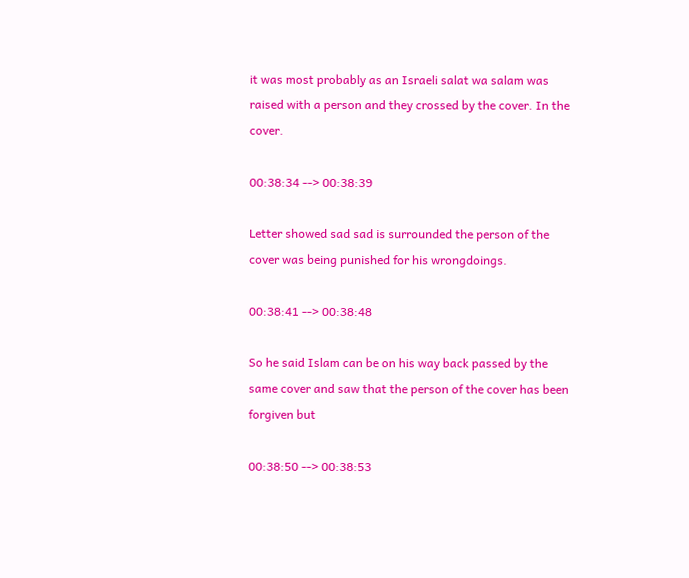it was most probably as an Israeli salat wa salam was raised with a person and they crossed by the cover. In the cover.

00:38:34 --> 00:38:39

Letter showed sad sad is surrounded the person of the cover was being punished for his wrongdoings.

00:38:41 --> 00:38:48

So he said Islam can be on his way back passed by the same cover and saw that the person of the cover has been forgiven but

00:38:50 --> 00:38:53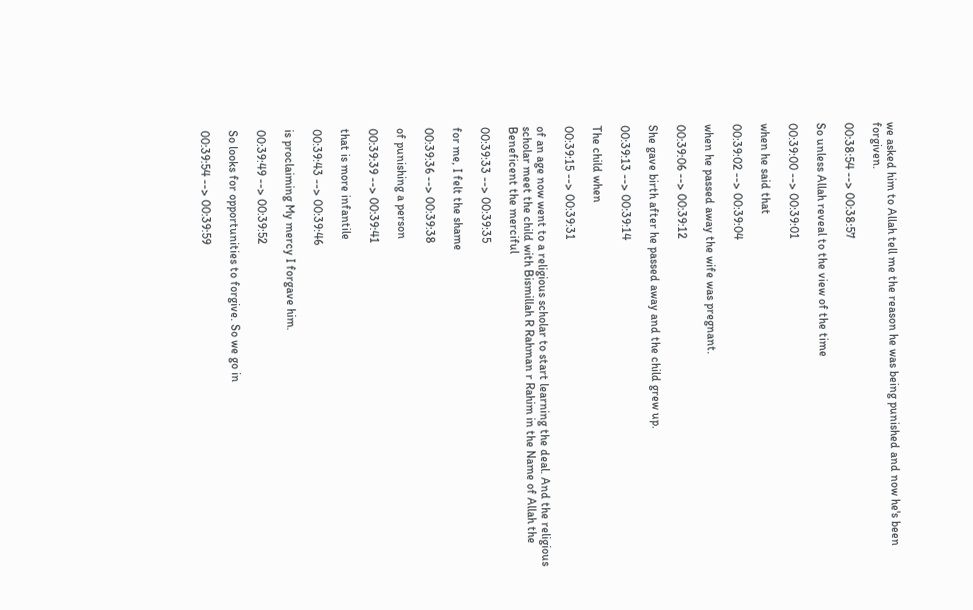we asked him to Allah tell me the reason he was being punished and now he's been forgiven.

00:38:54 --> 00:38:57

So unless Allah reveal to the view of the time

00:39:00 --> 00:39:01

when he said that

00:39:02 --> 00:39:04

when he passed away the wife was pregnant.

00:39:06 --> 00:39:12

She gave birth after he passed away and the child grew up.

00:39:13 --> 00:39:14

The child when

00:39:15 --> 00:39:31

of an age now went to a religious scholar to start learning the deal. And the religious scholar meet the child with Bismillah R Rahman r Rahim in the Name of Allah the Beneficent the merciful

00:39:33 --> 00:39:35

for me, I felt the shame

00:39:36 --> 00:39:38

of punishing a person

00:39:39 --> 00:39:41

that is more infantile

00:39:43 --> 00:39:46

is proclaiming My mercy I forgave him.

00:39:49 --> 00:39:52

So looks for opportunities to forgive. So we go in

00:39:54 --> 00:39:59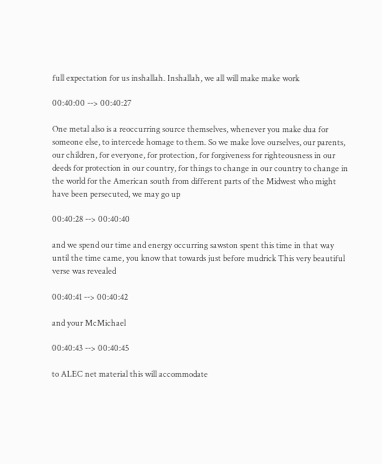full expectation for us inshallah. Inshallah, we all will make make work

00:40:00 --> 00:40:27

One metal also is a reoccurring source themselves, whenever you make dua for someone else, to intercede homage to them. So we make love ourselves, our parents, our children, for everyone, for protection, for forgiveness for righteousness in our deeds for protection in our country, for things to change in our country to change in the world for the American south from different parts of the Midwest who might have been persecuted, we may go up

00:40:28 --> 00:40:40

and we spend our time and energy occurring sawston spent this time in that way until the time came, you know that towards just before mudrick This very beautiful verse was revealed

00:40:41 --> 00:40:42

and your McMichael

00:40:43 --> 00:40:45

to ALEC net material this will accommodate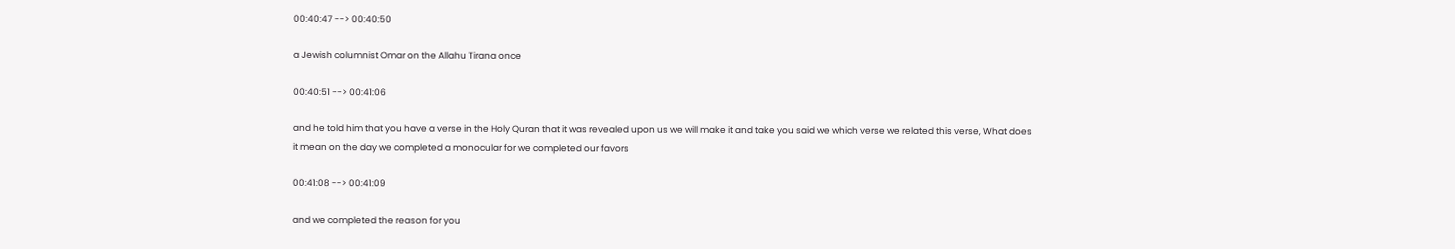00:40:47 --> 00:40:50

a Jewish columnist Omar on the Allahu Tirana once

00:40:51 --> 00:41:06

and he told him that you have a verse in the Holy Quran that it was revealed upon us we will make it and take you said we which verse we related this verse, What does it mean on the day we completed a monocular for we completed our favors

00:41:08 --> 00:41:09

and we completed the reason for you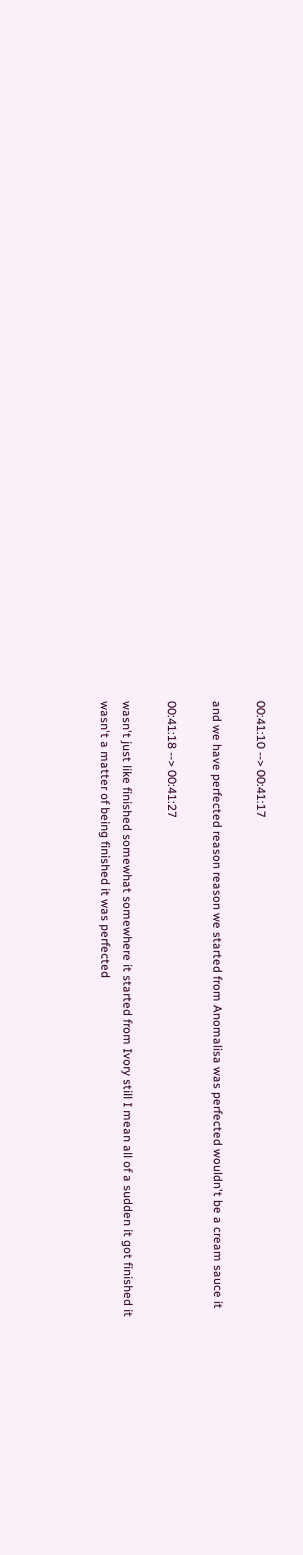00:41:10 --> 00:41:17

and we have perfected reason reason we started from Anomalisa was perfected wouldn't be a cream sauce it

00:41:18 --> 00:41:27

wasn't just like finished somewhat somewhere it started from Ivory still I mean all of a sudden it got finished it wasn't a matter of being finished it was perfected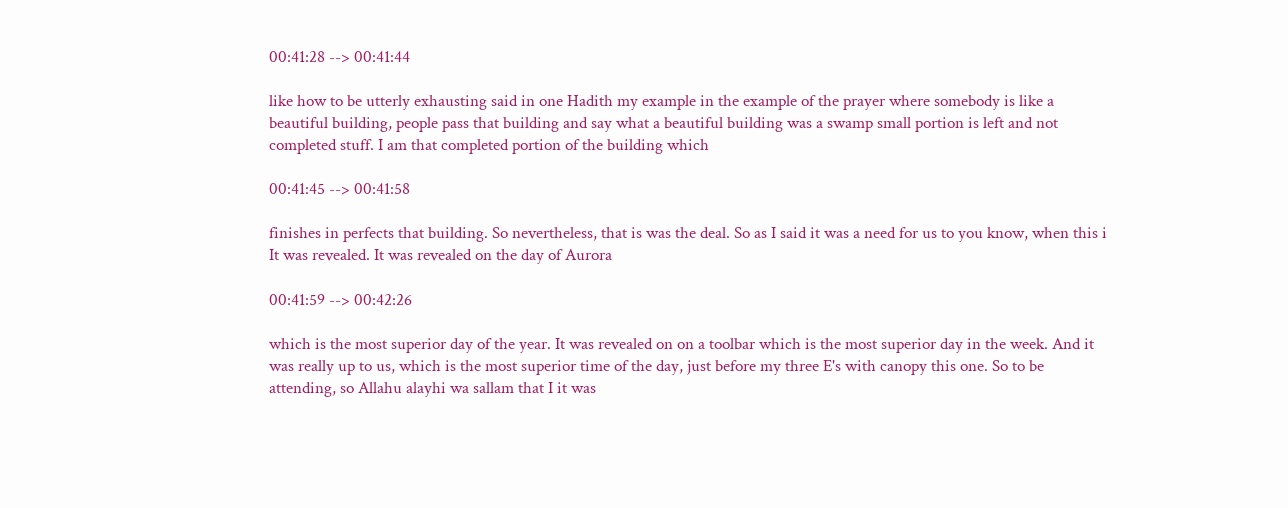00:41:28 --> 00:41:44

like how to be utterly exhausting said in one Hadith my example in the example of the prayer where somebody is like a beautiful building, people pass that building and say what a beautiful building was a swamp small portion is left and not completed stuff. I am that completed portion of the building which

00:41:45 --> 00:41:58

finishes in perfects that building. So nevertheless, that is was the deal. So as I said it was a need for us to you know, when this i It was revealed. It was revealed on the day of Aurora

00:41:59 --> 00:42:26

which is the most superior day of the year. It was revealed on on a toolbar which is the most superior day in the week. And it was really up to us, which is the most superior time of the day, just before my three E's with canopy this one. So to be attending, so Allahu alayhi wa sallam that I it was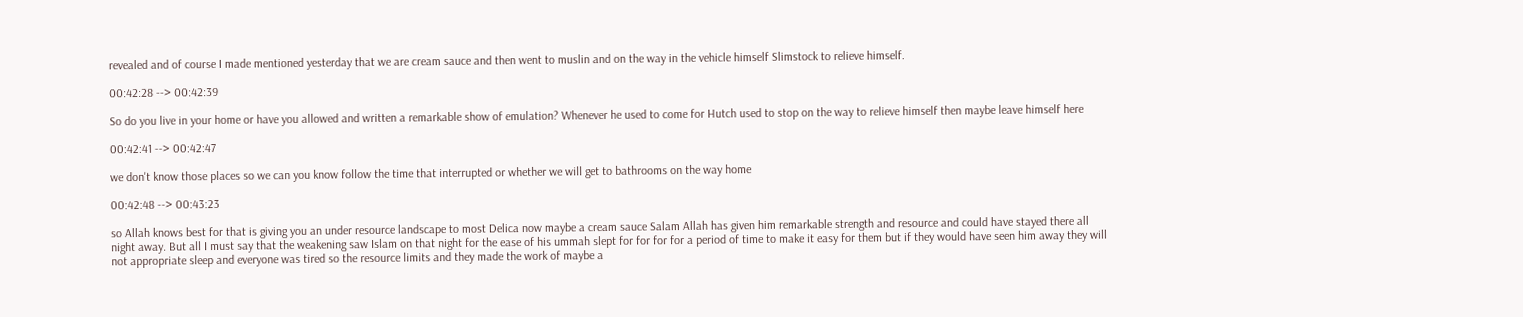revealed and of course I made mentioned yesterday that we are cream sauce and then went to muslin and on the way in the vehicle himself Slimstock to relieve himself.

00:42:28 --> 00:42:39

So do you live in your home or have you allowed and written a remarkable show of emulation? Whenever he used to come for Hutch used to stop on the way to relieve himself then maybe leave himself here

00:42:41 --> 00:42:47

we don't know those places so we can you know follow the time that interrupted or whether we will get to bathrooms on the way home

00:42:48 --> 00:43:23

so Allah knows best for that is giving you an under resource landscape to most Delica now maybe a cream sauce Salam Allah has given him remarkable strength and resource and could have stayed there all night away. But all I must say that the weakening saw Islam on that night for the ease of his ummah slept for for for for a period of time to make it easy for them but if they would have seen him away they will not appropriate sleep and everyone was tired so the resource limits and they made the work of maybe a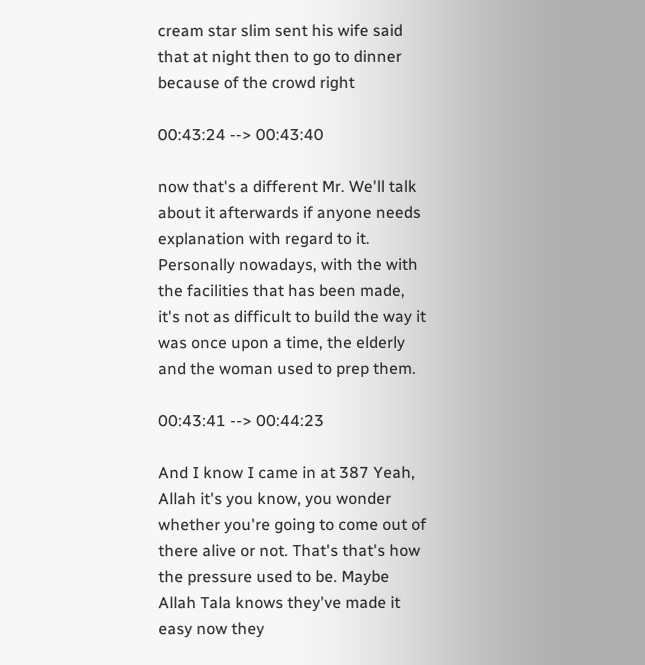cream star slim sent his wife said that at night then to go to dinner because of the crowd right

00:43:24 --> 00:43:40

now that's a different Mr. We'll talk about it afterwards if anyone needs explanation with regard to it. Personally nowadays, with the with the facilities that has been made, it's not as difficult to build the way it was once upon a time, the elderly and the woman used to prep them.

00:43:41 --> 00:44:23

And I know I came in at 387 Yeah, Allah it's you know, you wonder whether you're going to come out of there alive or not. That's that's how the pressure used to be. Maybe Allah Tala knows they've made it easy now they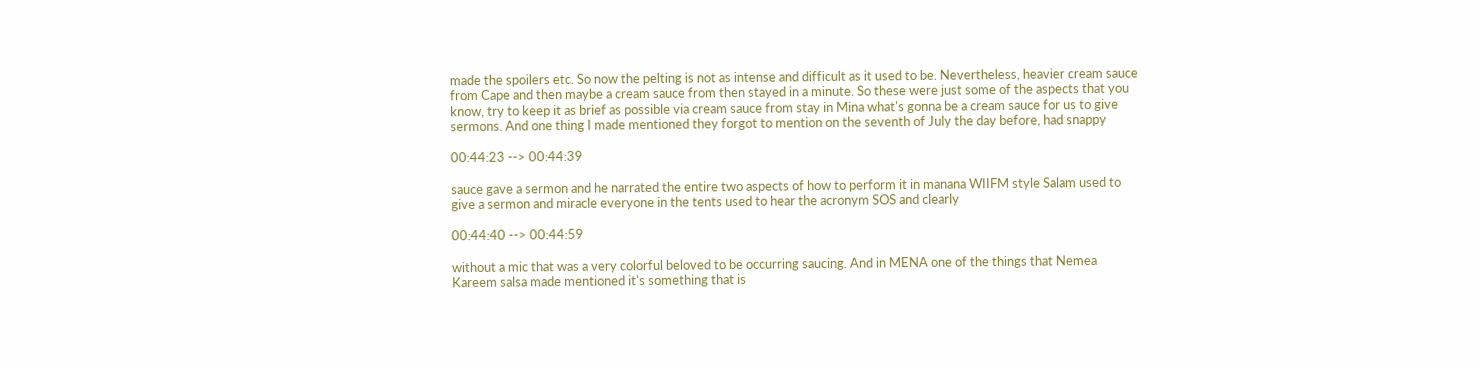made the spoilers etc. So now the pelting is not as intense and difficult as it used to be. Nevertheless, heavier cream sauce from Cape and then maybe a cream sauce from then stayed in a minute. So these were just some of the aspects that you know, try to keep it as brief as possible via cream sauce from stay in Mina what's gonna be a cream sauce for us to give sermons. And one thing I made mentioned they forgot to mention on the seventh of July the day before, had snappy

00:44:23 --> 00:44:39

sauce gave a sermon and he narrated the entire two aspects of how to perform it in manana WIIFM style Salam used to give a sermon and miracle everyone in the tents used to hear the acronym SOS and clearly

00:44:40 --> 00:44:59

without a mic that was a very colorful beloved to be occurring saucing. And in MENA one of the things that Nemea Kareem salsa made mentioned it's something that is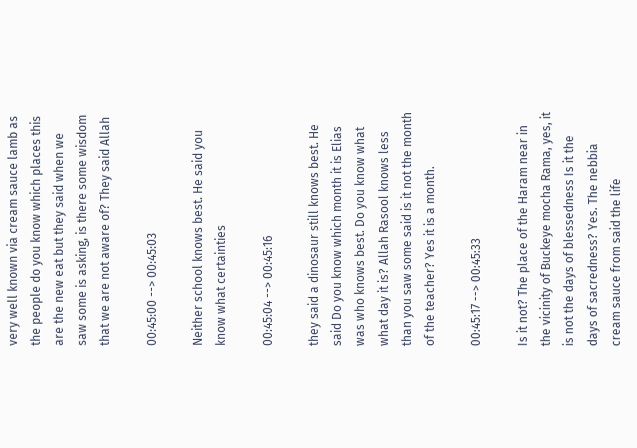very well known via cream sauce lamb as the people do you know which places this are the new eat but they said when we saw some is asking, is there some wisdom that we are not aware of? They said Allah

00:45:00 --> 00:45:03

Neither school knows best. He said you know what certainties

00:45:04 --> 00:45:16

they said a dinosaur still knows best. He said Do you know which month it is Elias was who knows best. Do you know what what day it is? Allah Rasool knows less than you saw some said is it not the month of the teacher? Yes it is a month.

00:45:17 --> 00:45:33

Is it not? The place of the Haram near in the vicinity of Buckeye mocha Rama, yes, it is not the days of blessedness Is it the days of sacredness? Yes. The nebbia cream sauce from said the life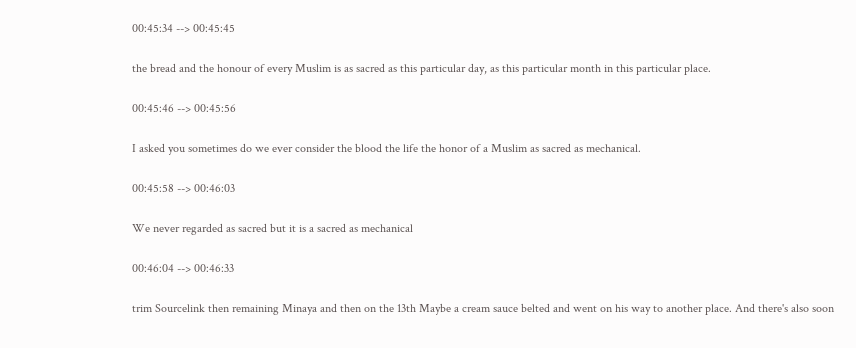00:45:34 --> 00:45:45

the bread and the honour of every Muslim is as sacred as this particular day, as this particular month in this particular place.

00:45:46 --> 00:45:56

I asked you sometimes do we ever consider the blood the life the honor of a Muslim as sacred as mechanical.

00:45:58 --> 00:46:03

We never regarded as sacred but it is a sacred as mechanical

00:46:04 --> 00:46:33

trim Sourcelink then remaining Minaya and then on the 13th Maybe a cream sauce belted and went on his way to another place. And there's also soon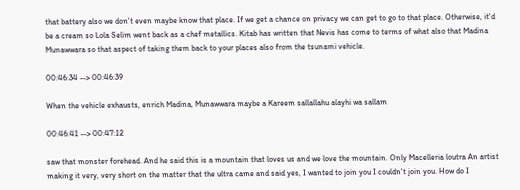that battery also we don't even maybe know that place. If we get a chance on privacy we can get to go to that place. Otherwise, it'd be a cream so Lola Selim went back as a chef metallics. Kitab has written that Nevis has come to terms of what also that Madina Munawwara so that aspect of taking them back to your places also from the tsunami vehicle.

00:46:34 --> 00:46:39

When the vehicle exhausts, enrich Madina, Munawwara maybe a Kareem sallallahu alayhi wa sallam

00:46:41 --> 00:47:12

saw that monster forehead. And he said this is a mountain that loves us and we love the mountain. Only Macelleria loutra An artist making it very, very short on the matter that the ultra came and said yes, I wanted to join you I couldn't join you. How do I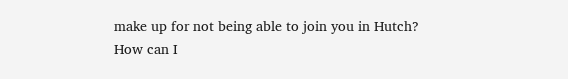make up for not being able to join you in Hutch? How can I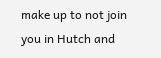make up to not join you in Hutch and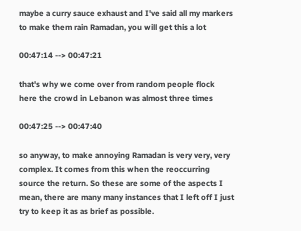maybe a curry sauce exhaust and I've said all my markers to make them rain Ramadan, you will get this a lot

00:47:14 --> 00:47:21

that's why we come over from random people flock here the crowd in Lebanon was almost three times

00:47:25 --> 00:47:40

so anyway, to make annoying Ramadan is very very, very complex. It comes from this when the reoccurring source the return. So these are some of the aspects I mean, there are many many instances that I left off I just try to keep it as as brief as possible.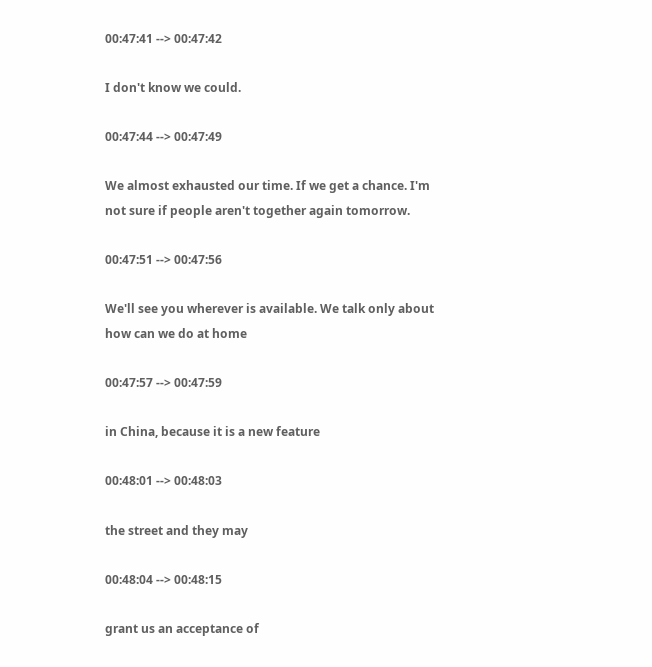00:47:41 --> 00:47:42

I don't know we could.

00:47:44 --> 00:47:49

We almost exhausted our time. If we get a chance. I'm not sure if people aren't together again tomorrow.

00:47:51 --> 00:47:56

We'll see you wherever is available. We talk only about how can we do at home

00:47:57 --> 00:47:59

in China, because it is a new feature

00:48:01 --> 00:48:03

the street and they may

00:48:04 --> 00:48:15

grant us an acceptance of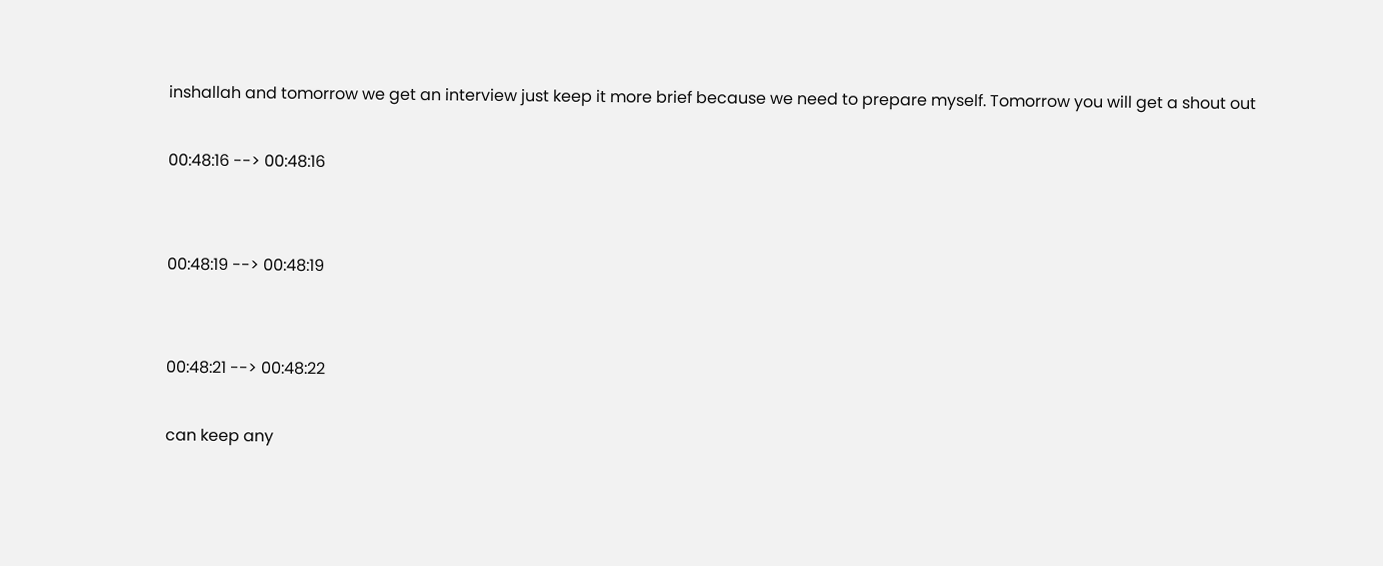inshallah and tomorrow we get an interview just keep it more brief because we need to prepare myself. Tomorrow you will get a shout out

00:48:16 --> 00:48:16


00:48:19 --> 00:48:19


00:48:21 --> 00:48:22

can keep any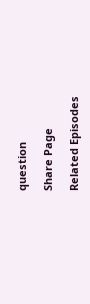question

Share Page

Related Episodes